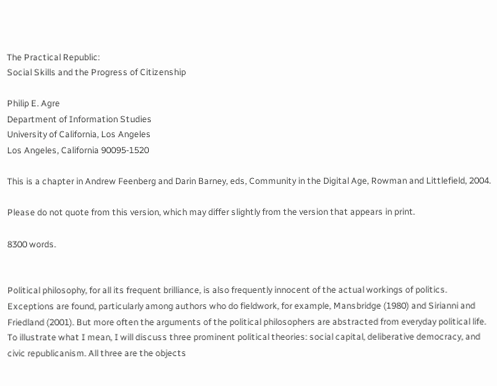The Practical Republic:
Social Skills and the Progress of Citizenship

Philip E. Agre
Department of Information Studies
University of California, Los Angeles
Los Angeles, California 90095-1520

This is a chapter in Andrew Feenberg and Darin Barney, eds, Community in the Digital Age, Rowman and Littlefield, 2004.

Please do not quote from this version, which may differ slightly from the version that appears in print.

8300 words.


Political philosophy, for all its frequent brilliance, is also frequently innocent of the actual workings of politics. Exceptions are found, particularly among authors who do fieldwork, for example, Mansbridge (1980) and Sirianni and Friedland (2001). But more often the arguments of the political philosophers are abstracted from everyday political life. To illustrate what I mean, I will discuss three prominent political theories: social capital, deliberative democracy, and civic republicanism. All three are the objects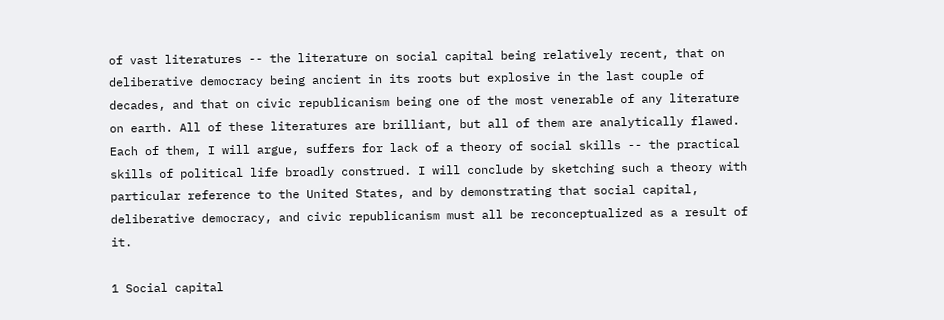of vast literatures -- the literature on social capital being relatively recent, that on deliberative democracy being ancient in its roots but explosive in the last couple of decades, and that on civic republicanism being one of the most venerable of any literature on earth. All of these literatures are brilliant, but all of them are analytically flawed. Each of them, I will argue, suffers for lack of a theory of social skills -- the practical skills of political life broadly construed. I will conclude by sketching such a theory with particular reference to the United States, and by demonstrating that social capital, deliberative democracy, and civic republicanism must all be reconceptualized as a result of it.

1 Social capital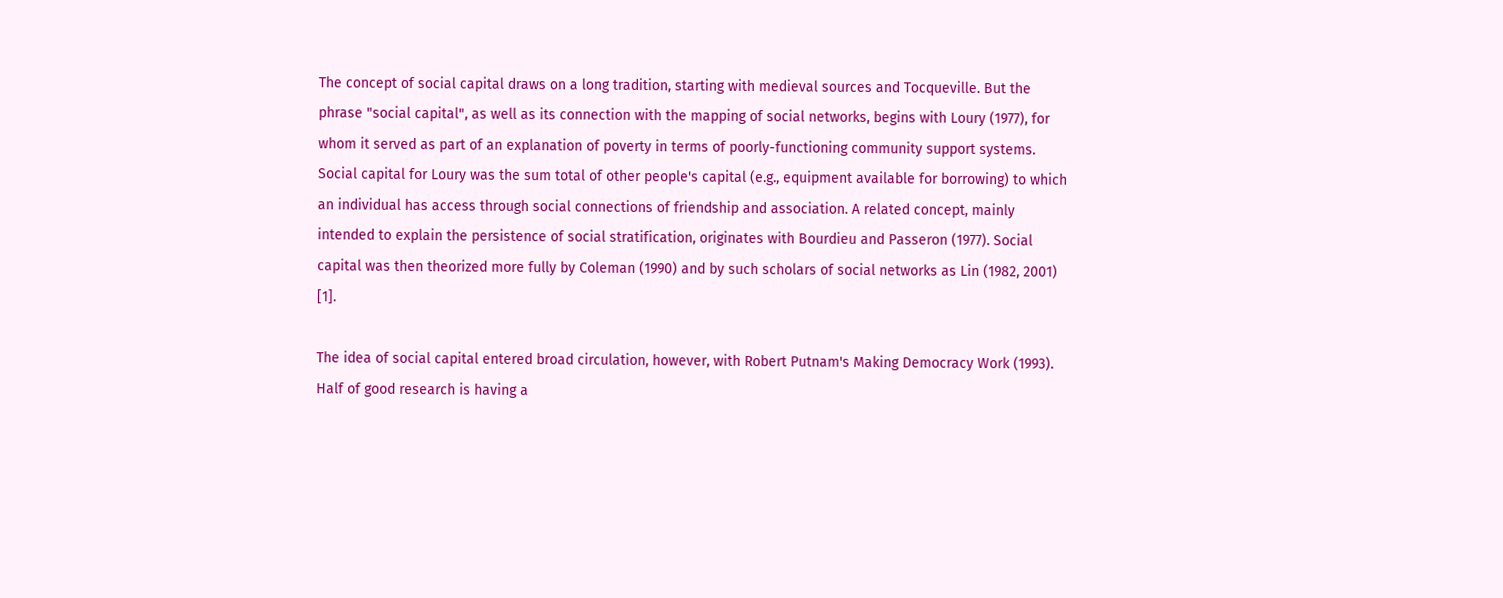The concept of social capital draws on a long tradition, starting with medieval sources and Tocqueville. But the phrase "social capital", as well as its connection with the mapping of social networks, begins with Loury (1977), for whom it served as part of an explanation of poverty in terms of poorly-functioning community support systems. Social capital for Loury was the sum total of other people's capital (e.g., equipment available for borrowing) to which an individual has access through social connections of friendship and association. A related concept, mainly intended to explain the persistence of social stratification, originates with Bourdieu and Passeron (1977). Social capital was then theorized more fully by Coleman (1990) and by such scholars of social networks as Lin (1982, 2001) [1].

The idea of social capital entered broad circulation, however, with Robert Putnam's Making Democracy Work (1993). Half of good research is having a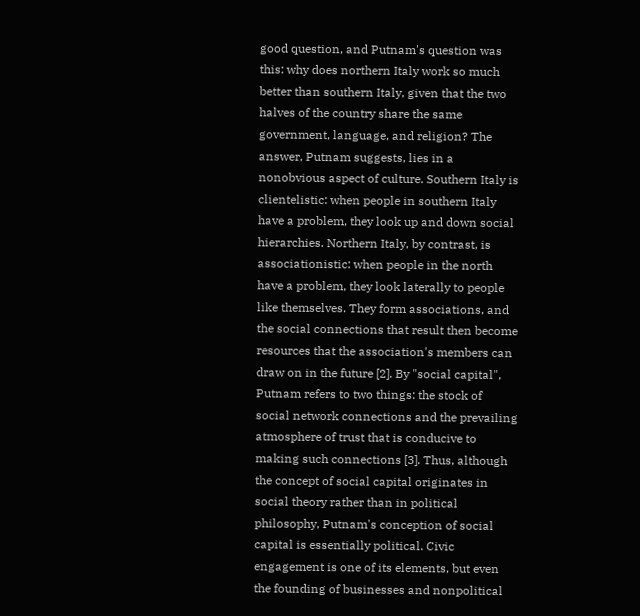good question, and Putnam's question was this: why does northern Italy work so much better than southern Italy, given that the two halves of the country share the same government, language, and religion? The answer, Putnam suggests, lies in a nonobvious aspect of culture. Southern Italy is clientelistic: when people in southern Italy have a problem, they look up and down social hierarchies. Northern Italy, by contrast, is associationistic: when people in the north have a problem, they look laterally to people like themselves. They form associations, and the social connections that result then become resources that the association's members can draw on in the future [2]. By "social capital", Putnam refers to two things: the stock of social network connections and the prevailing atmosphere of trust that is conducive to making such connections [3]. Thus, although the concept of social capital originates in social theory rather than in political philosophy, Putnam's conception of social capital is essentially political. Civic engagement is one of its elements, but even the founding of businesses and nonpolitical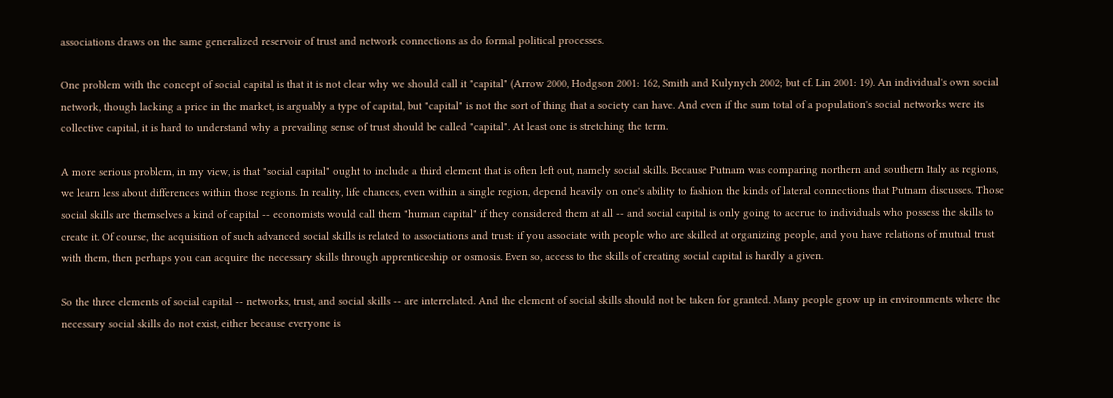associations draws on the same generalized reservoir of trust and network connections as do formal political processes.

One problem with the concept of social capital is that it is not clear why we should call it "capital" (Arrow 2000, Hodgson 2001: 162, Smith and Kulynych 2002; but cf. Lin 2001: 19). An individual's own social network, though lacking a price in the market, is arguably a type of capital, but "capital" is not the sort of thing that a society can have. And even if the sum total of a population's social networks were its collective capital, it is hard to understand why a prevailing sense of trust should be called "capital". At least one is stretching the term.

A more serious problem, in my view, is that "social capital" ought to include a third element that is often left out, namely social skills. Because Putnam was comparing northern and southern Italy as regions, we learn less about differences within those regions. In reality, life chances, even within a single region, depend heavily on one's ability to fashion the kinds of lateral connections that Putnam discusses. Those social skills are themselves a kind of capital -- economists would call them "human capital" if they considered them at all -- and social capital is only going to accrue to individuals who possess the skills to create it. Of course, the acquisition of such advanced social skills is related to associations and trust: if you associate with people who are skilled at organizing people, and you have relations of mutual trust with them, then perhaps you can acquire the necessary skills through apprenticeship or osmosis. Even so, access to the skills of creating social capital is hardly a given.

So the three elements of social capital -- networks, trust, and social skills -- are interrelated. And the element of social skills should not be taken for granted. Many people grow up in environments where the necessary social skills do not exist, either because everyone is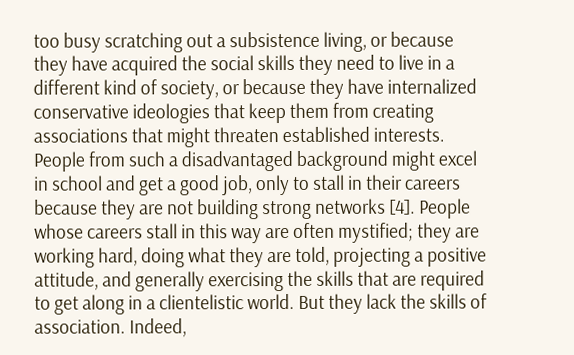too busy scratching out a subsistence living, or because they have acquired the social skills they need to live in a different kind of society, or because they have internalized conservative ideologies that keep them from creating associations that might threaten established interests. People from such a disadvantaged background might excel in school and get a good job, only to stall in their careers because they are not building strong networks [4]. People whose careers stall in this way are often mystified; they are working hard, doing what they are told, projecting a positive attitude, and generally exercising the skills that are required to get along in a clientelistic world. But they lack the skills of association. Indeed,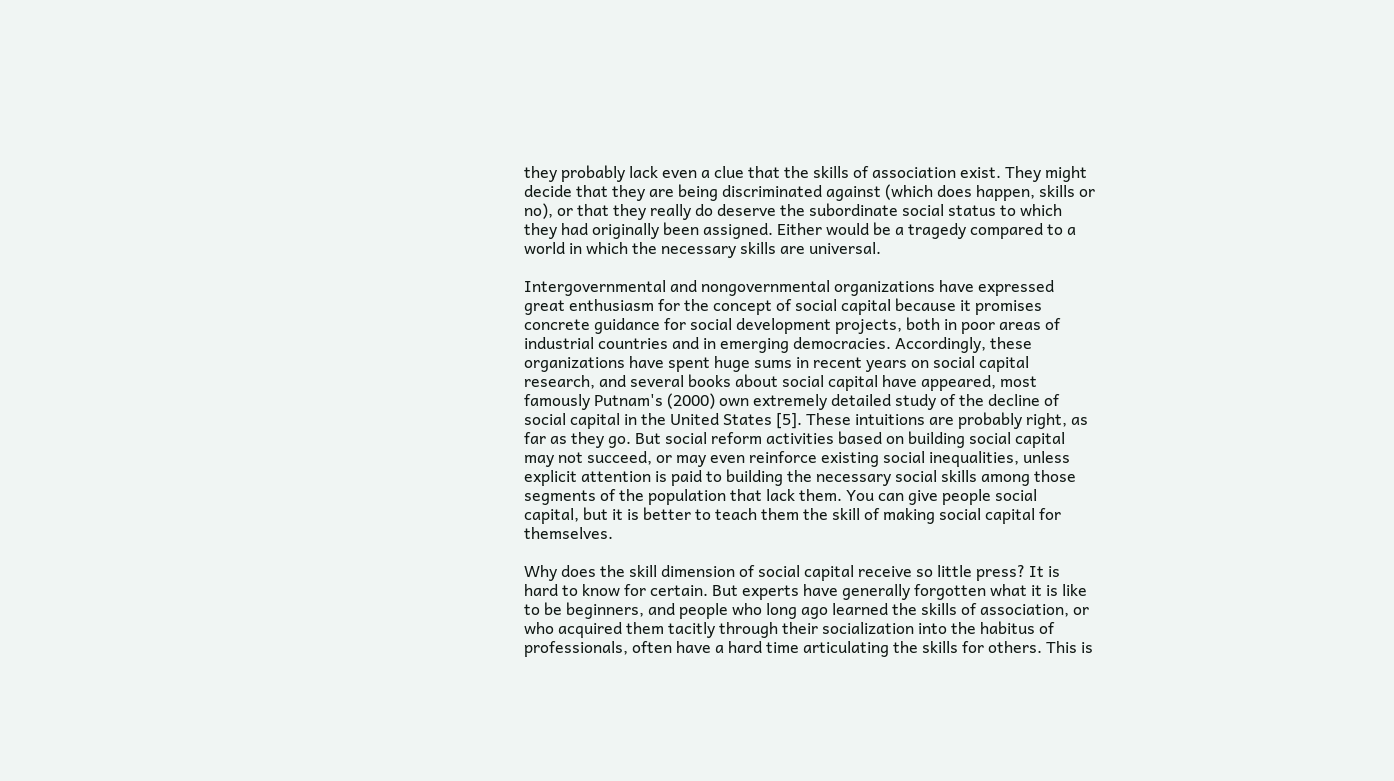they probably lack even a clue that the skills of association exist. They might decide that they are being discriminated against (which does happen, skills or no), or that they really do deserve the subordinate social status to which they had originally been assigned. Either would be a tragedy compared to a world in which the necessary skills are universal.

Intergovernmental and nongovernmental organizations have expressed great enthusiasm for the concept of social capital because it promises concrete guidance for social development projects, both in poor areas of industrial countries and in emerging democracies. Accordingly, these organizations have spent huge sums in recent years on social capital research, and several books about social capital have appeared, most famously Putnam's (2000) own extremely detailed study of the decline of social capital in the United States [5]. These intuitions are probably right, as far as they go. But social reform activities based on building social capital may not succeed, or may even reinforce existing social inequalities, unless explicit attention is paid to building the necessary social skills among those segments of the population that lack them. You can give people social capital, but it is better to teach them the skill of making social capital for themselves.

Why does the skill dimension of social capital receive so little press? It is hard to know for certain. But experts have generally forgotten what it is like to be beginners, and people who long ago learned the skills of association, or who acquired them tacitly through their socialization into the habitus of professionals, often have a hard time articulating the skills for others. This is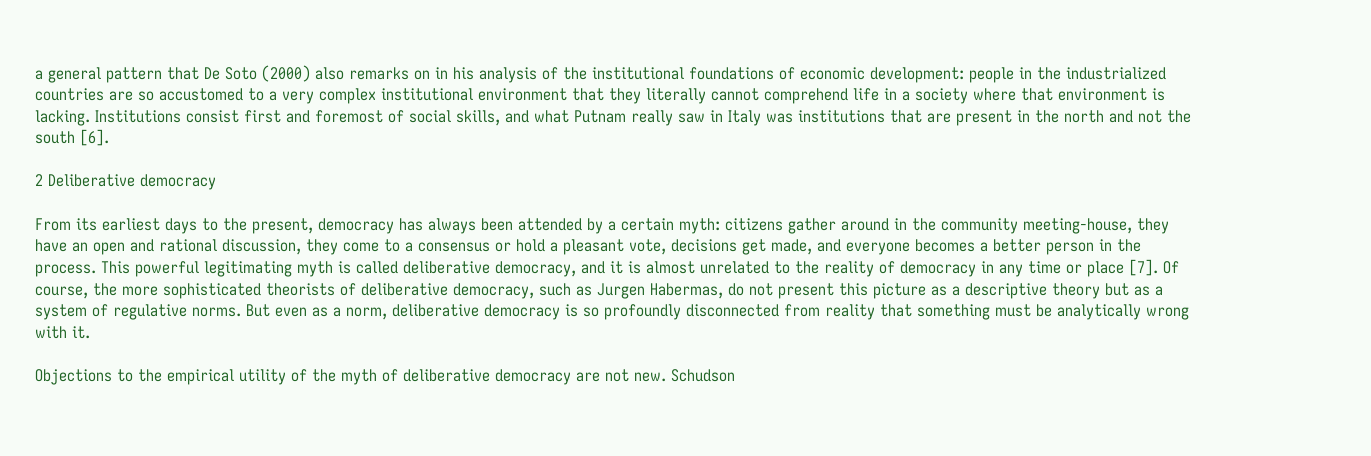a general pattern that De Soto (2000) also remarks on in his analysis of the institutional foundations of economic development: people in the industrialized countries are so accustomed to a very complex institutional environment that they literally cannot comprehend life in a society where that environment is lacking. Institutions consist first and foremost of social skills, and what Putnam really saw in Italy was institutions that are present in the north and not the south [6].

2 Deliberative democracy

From its earliest days to the present, democracy has always been attended by a certain myth: citizens gather around in the community meeting-house, they have an open and rational discussion, they come to a consensus or hold a pleasant vote, decisions get made, and everyone becomes a better person in the process. This powerful legitimating myth is called deliberative democracy, and it is almost unrelated to the reality of democracy in any time or place [7]. Of course, the more sophisticated theorists of deliberative democracy, such as Jurgen Habermas, do not present this picture as a descriptive theory but as a system of regulative norms. But even as a norm, deliberative democracy is so profoundly disconnected from reality that something must be analytically wrong with it.

Objections to the empirical utility of the myth of deliberative democracy are not new. Schudson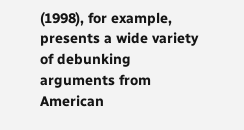(1998), for example, presents a wide variety of debunking arguments from American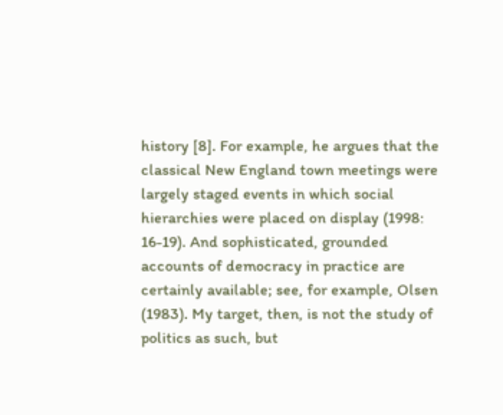history [8]. For example, he argues that the classical New England town meetings were largely staged events in which social hierarchies were placed on display (1998: 16-19). And sophisticated, grounded accounts of democracy in practice are certainly available; see, for example, Olsen (1983). My target, then, is not the study of politics as such, but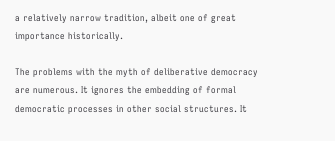a relatively narrow tradition, albeit one of great importance historically.

The problems with the myth of deliberative democracy are numerous. It ignores the embedding of formal democratic processes in other social structures. It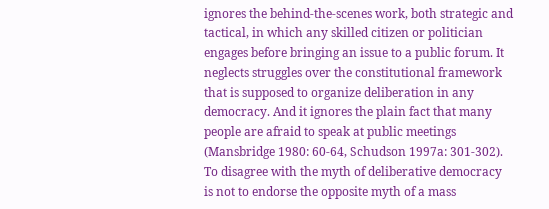ignores the behind-the-scenes work, both strategic and tactical, in which any skilled citizen or politician engages before bringing an issue to a public forum. It neglects struggles over the constitutional framework that is supposed to organize deliberation in any democracy. And it ignores the plain fact that many people are afraid to speak at public meetings (Mansbridge 1980: 60-64, Schudson 1997a: 301-302). To disagree with the myth of deliberative democracy is not to endorse the opposite myth of a mass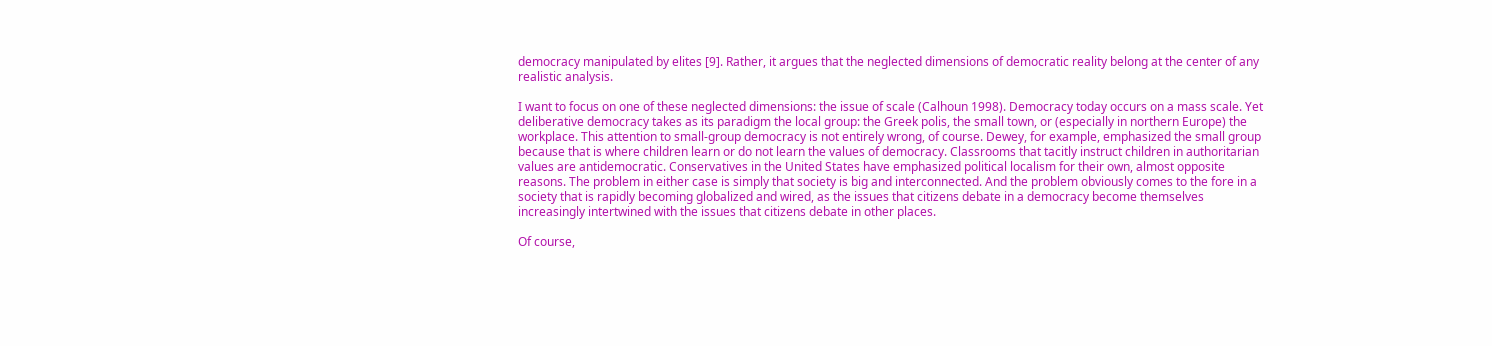democracy manipulated by elites [9]. Rather, it argues that the neglected dimensions of democratic reality belong at the center of any realistic analysis.

I want to focus on one of these neglected dimensions: the issue of scale (Calhoun 1998). Democracy today occurs on a mass scale. Yet deliberative democracy takes as its paradigm the local group: the Greek polis, the small town, or (especially in northern Europe) the workplace. This attention to small-group democracy is not entirely wrong, of course. Dewey, for example, emphasized the small group because that is where children learn or do not learn the values of democracy. Classrooms that tacitly instruct children in authoritarian values are antidemocratic. Conservatives in the United States have emphasized political localism for their own, almost opposite reasons. The problem in either case is simply that society is big and interconnected. And the problem obviously comes to the fore in a society that is rapidly becoming globalized and wired, as the issues that citizens debate in a democracy become themselves increasingly intertwined with the issues that citizens debate in other places.

Of course,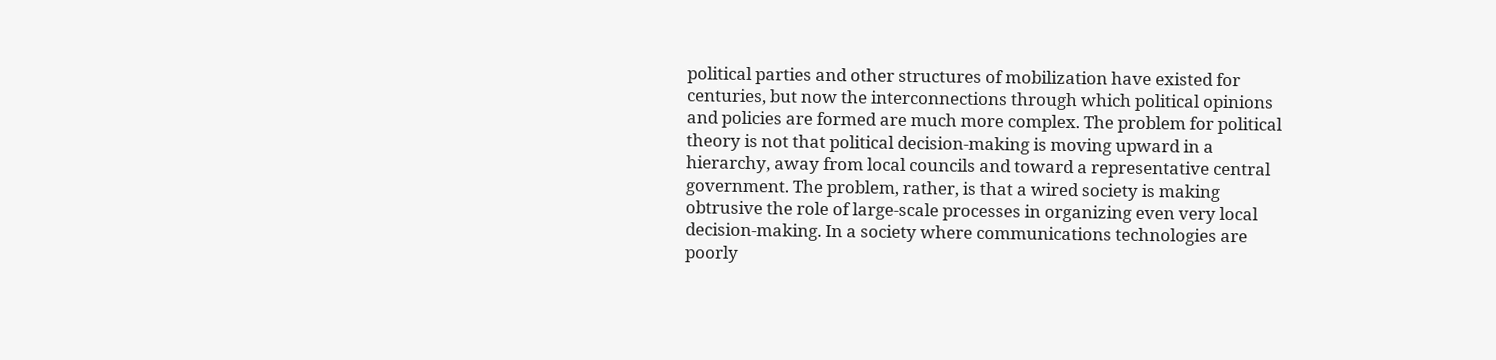political parties and other structures of mobilization have existed for centuries, but now the interconnections through which political opinions and policies are formed are much more complex. The problem for political theory is not that political decision-making is moving upward in a hierarchy, away from local councils and toward a representative central government. The problem, rather, is that a wired society is making obtrusive the role of large-scale processes in organizing even very local decision-making. In a society where communications technologies are poorly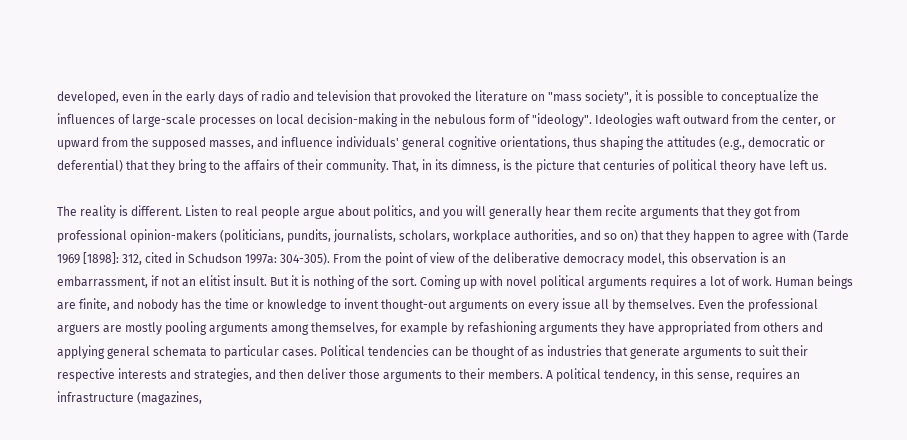developed, even in the early days of radio and television that provoked the literature on "mass society", it is possible to conceptualize the influences of large-scale processes on local decision-making in the nebulous form of "ideology". Ideologies waft outward from the center, or upward from the supposed masses, and influence individuals' general cognitive orientations, thus shaping the attitudes (e.g., democratic or deferential) that they bring to the affairs of their community. That, in its dimness, is the picture that centuries of political theory have left us.

The reality is different. Listen to real people argue about politics, and you will generally hear them recite arguments that they got from professional opinion-makers (politicians, pundits, journalists, scholars, workplace authorities, and so on) that they happen to agree with (Tarde 1969 [1898]: 312, cited in Schudson 1997a: 304-305). From the point of view of the deliberative democracy model, this observation is an embarrassment, if not an elitist insult. But it is nothing of the sort. Coming up with novel political arguments requires a lot of work. Human beings are finite, and nobody has the time or knowledge to invent thought-out arguments on every issue all by themselves. Even the professional arguers are mostly pooling arguments among themselves, for example by refashioning arguments they have appropriated from others and applying general schemata to particular cases. Political tendencies can be thought of as industries that generate arguments to suit their respective interests and strategies, and then deliver those arguments to their members. A political tendency, in this sense, requires an infrastructure (magazines,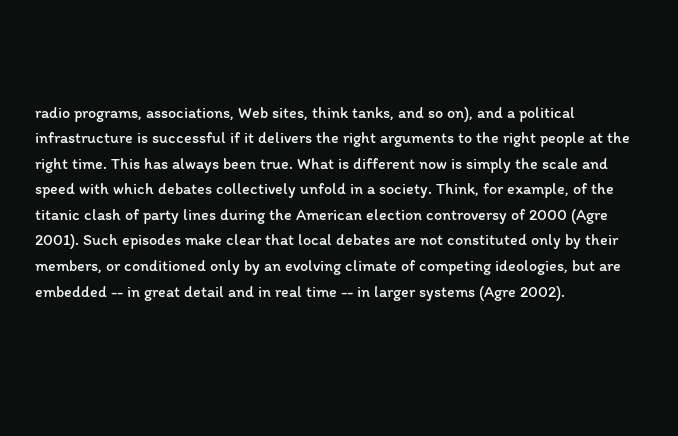radio programs, associations, Web sites, think tanks, and so on), and a political infrastructure is successful if it delivers the right arguments to the right people at the right time. This has always been true. What is different now is simply the scale and speed with which debates collectively unfold in a society. Think, for example, of the titanic clash of party lines during the American election controversy of 2000 (Agre 2001). Such episodes make clear that local debates are not constituted only by their members, or conditioned only by an evolving climate of competing ideologies, but are embedded -- in great detail and in real time -- in larger systems (Agre 2002).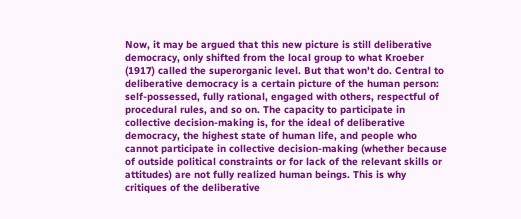Now, it may be argued that this new picture is still deliberative democracy, only shifted from the local group to what Kroeber (1917) called the superorganic level. But that won't do. Central to deliberative democracy is a certain picture of the human person: self-possessed, fully rational, engaged with others, respectful of procedural rules, and so on. The capacity to participate in collective decision-making is, for the ideal of deliberative democracy, the highest state of human life, and people who cannot participate in collective decision-making (whether because of outside political constraints or for lack of the relevant skills or attitudes) are not fully realized human beings. This is why critiques of the deliberative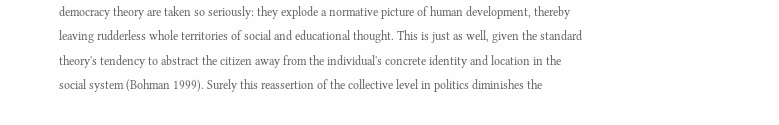democracy theory are taken so seriously: they explode a normative picture of human development, thereby leaving rudderless whole territories of social and educational thought. This is just as well, given the standard theory's tendency to abstract the citizen away from the individual's concrete identity and location in the social system (Bohman 1999). Surely this reassertion of the collective level in politics diminishes the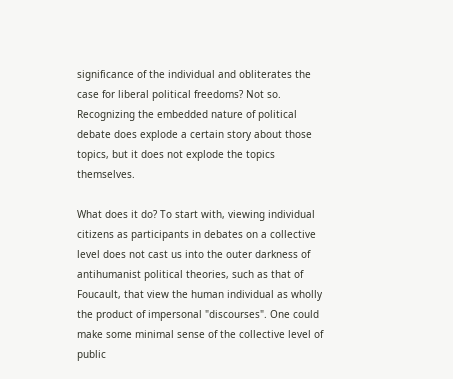significance of the individual and obliterates the case for liberal political freedoms? Not so. Recognizing the embedded nature of political debate does explode a certain story about those topics, but it does not explode the topics themselves.

What does it do? To start with, viewing individual citizens as participants in debates on a collective level does not cast us into the outer darkness of antihumanist political theories, such as that of Foucault, that view the human individual as wholly the product of impersonal "discourses". One could make some minimal sense of the collective level of public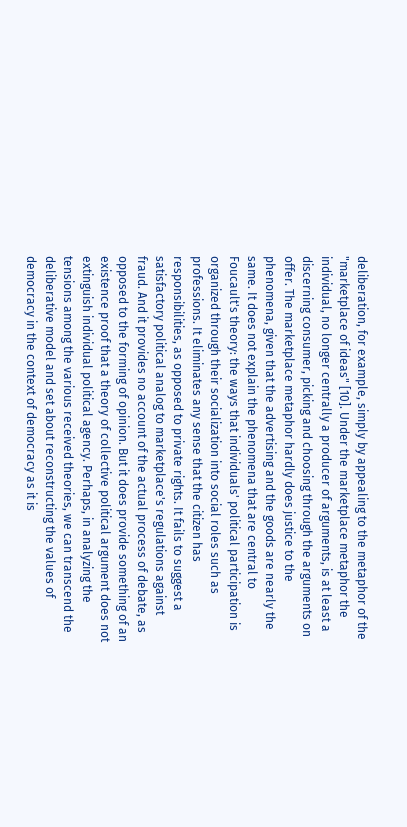deliberation, for example, simply by appealing to the metaphor of the "marketplace of ideas" [10]. Under the marketplace metaphor the individual, no longer centrally a producer of arguments, is at least a discerning consumer, picking and choosing through the arguments on offer. The marketplace metaphor hardly does justice to the phenomena, given that the advertising and the goods are nearly the same. It does not explain the phenomena that are central to Foucault's theory: the ways that individuals' political participation is organized through their socialization into social roles such as professions. It eliminates any sense that the citizen has responsibilities, as opposed to private rights. It fails to suggest a satisfactory political analog to marketplace's regulations against fraud. And it provides no account of the actual process of debate, as opposed to the forming of opinion. But it does provide something of an existence proof that a theory of collective political argument does not extinguish individual political agency. Perhaps, in analyzing the tensions among the various received theories, we can transcend the deliberative model and set about reconstructing the values of democracy in the context of democracy as it is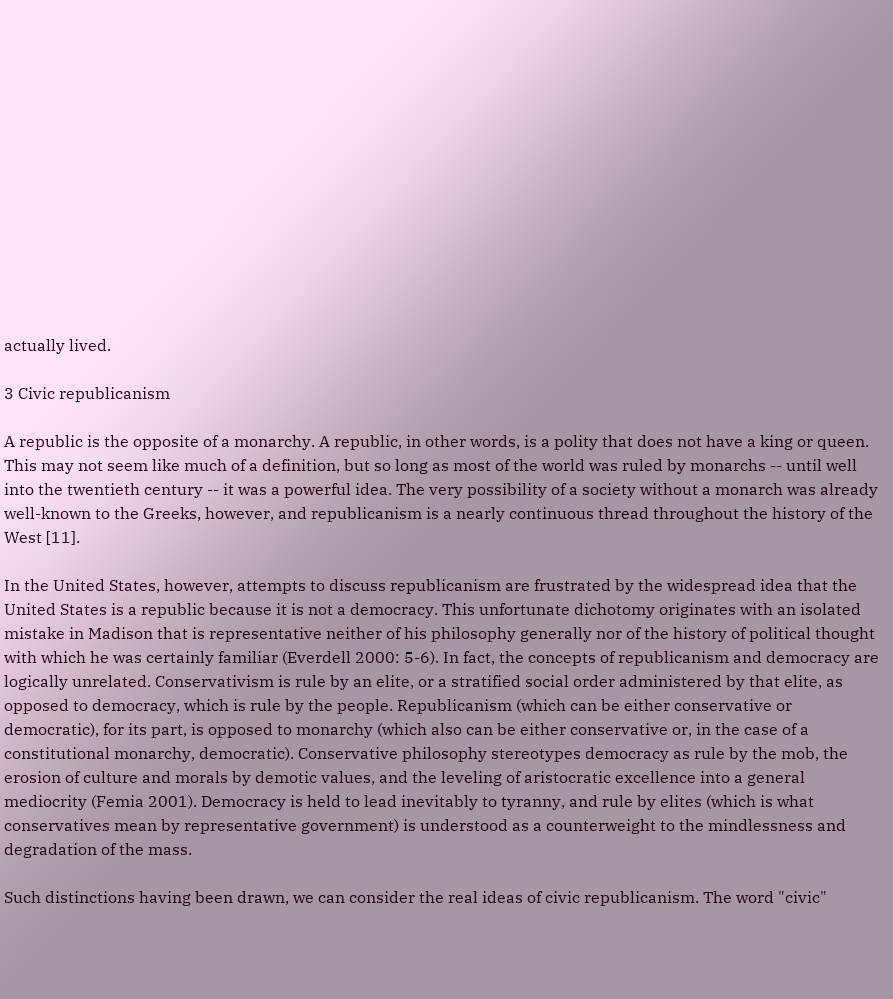actually lived.

3 Civic republicanism

A republic is the opposite of a monarchy. A republic, in other words, is a polity that does not have a king or queen. This may not seem like much of a definition, but so long as most of the world was ruled by monarchs -- until well into the twentieth century -- it was a powerful idea. The very possibility of a society without a monarch was already well-known to the Greeks, however, and republicanism is a nearly continuous thread throughout the history of the West [11].

In the United States, however, attempts to discuss republicanism are frustrated by the widespread idea that the United States is a republic because it is not a democracy. This unfortunate dichotomy originates with an isolated mistake in Madison that is representative neither of his philosophy generally nor of the history of political thought with which he was certainly familiar (Everdell 2000: 5-6). In fact, the concepts of republicanism and democracy are logically unrelated. Conservativism is rule by an elite, or a stratified social order administered by that elite, as opposed to democracy, which is rule by the people. Republicanism (which can be either conservative or democratic), for its part, is opposed to monarchy (which also can be either conservative or, in the case of a constitutional monarchy, democratic). Conservative philosophy stereotypes democracy as rule by the mob, the erosion of culture and morals by demotic values, and the leveling of aristocratic excellence into a general mediocrity (Femia 2001). Democracy is held to lead inevitably to tyranny, and rule by elites (which is what conservatives mean by representative government) is understood as a counterweight to the mindlessness and degradation of the mass.

Such distinctions having been drawn, we can consider the real ideas of civic republicanism. The word "civic"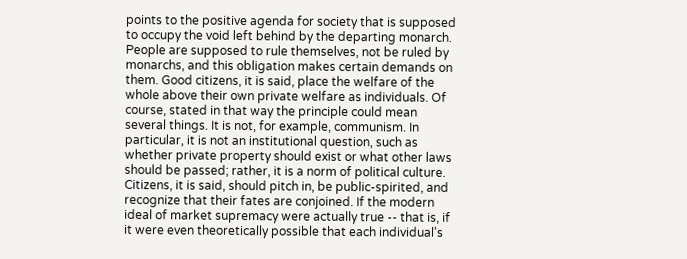points to the positive agenda for society that is supposed to occupy the void left behind by the departing monarch. People are supposed to rule themselves, not be ruled by monarchs, and this obligation makes certain demands on them. Good citizens, it is said, place the welfare of the whole above their own private welfare as individuals. Of course, stated in that way the principle could mean several things. It is not, for example, communism. In particular, it is not an institutional question, such as whether private property should exist or what other laws should be passed; rather, it is a norm of political culture. Citizens, it is said, should pitch in, be public-spirited, and recognize that their fates are conjoined. If the modern ideal of market supremacy were actually true -- that is, if it were even theoretically possible that each individual's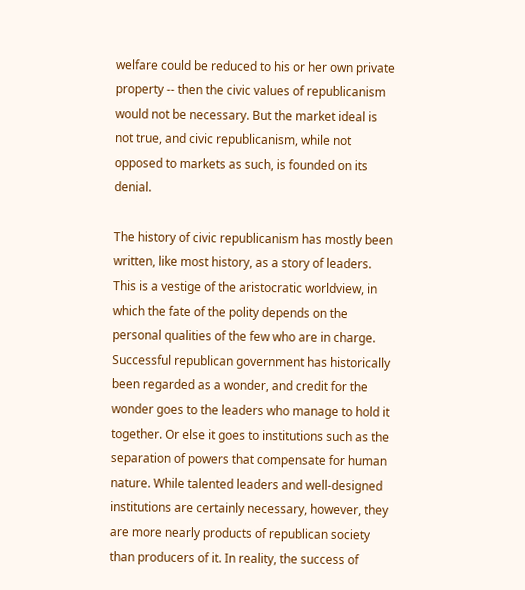welfare could be reduced to his or her own private property -- then the civic values of republicanism would not be necessary. But the market ideal is not true, and civic republicanism, while not opposed to markets as such, is founded on its denial.

The history of civic republicanism has mostly been written, like most history, as a story of leaders. This is a vestige of the aristocratic worldview, in which the fate of the polity depends on the personal qualities of the few who are in charge. Successful republican government has historically been regarded as a wonder, and credit for the wonder goes to the leaders who manage to hold it together. Or else it goes to institutions such as the separation of powers that compensate for human nature. While talented leaders and well-designed institutions are certainly necessary, however, they are more nearly products of republican society than producers of it. In reality, the success of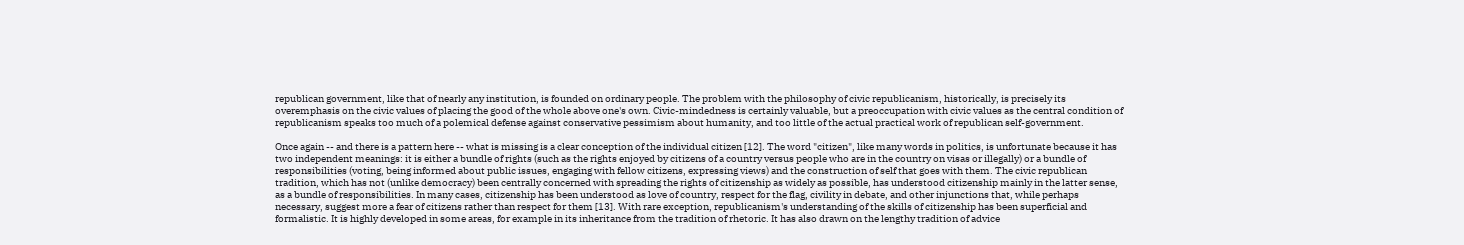republican government, like that of nearly any institution, is founded on ordinary people. The problem with the philosophy of civic republicanism, historically, is precisely its overemphasis on the civic values of placing the good of the whole above one's own. Civic-mindedness is certainly valuable, but a preoccupation with civic values as the central condition of republicanism speaks too much of a polemical defense against conservative pessimism about humanity, and too little of the actual practical work of republican self-government.

Once again -- and there is a pattern here -- what is missing is a clear conception of the individual citizen [12]. The word "citizen", like many words in politics, is unfortunate because it has two independent meanings: it is either a bundle of rights (such as the rights enjoyed by citizens of a country versus people who are in the country on visas or illegally) or a bundle of responsibilities (voting, being informed about public issues, engaging with fellow citizens, expressing views) and the construction of self that goes with them. The civic republican tradition, which has not (unlike democracy) been centrally concerned with spreading the rights of citizenship as widely as possible, has understood citizenship mainly in the latter sense, as a bundle of responsibilities. In many cases, citizenship has been understood as love of country, respect for the flag, civility in debate, and other injunctions that, while perhaps necessary, suggest more a fear of citizens rather than respect for them [13]. With rare exception, republicanism's understanding of the skills of citizenship has been superficial and formalistic. It is highly developed in some areas, for example in its inheritance from the tradition of rhetoric. It has also drawn on the lengthy tradition of advice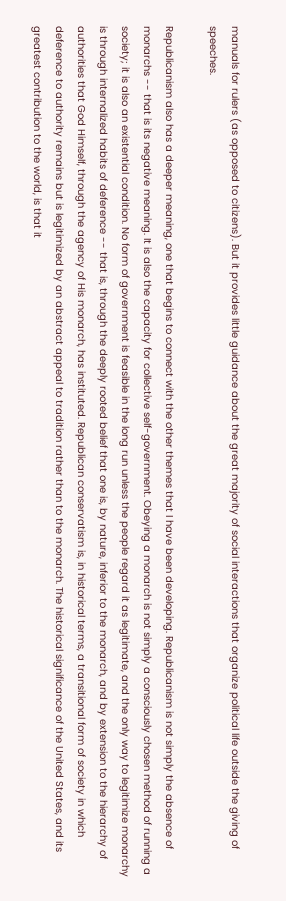manuals for rulers (as opposed to citizens). But it provides little guidance about the great majority of social interactions that organize political life outside the giving of speeches.

Republicanism also has a deeper meaning, one that begins to connect with the other themes that I have been developing. Republicanism is not simply the absence of monarchs -- that is its negative meaning. It is also the capacity for collective self-government. Obeying a monarch is not simply a consciously chosen method of running a society; it is also an existential condition. No form of government is feasible in the long run unless the people regard it as legitimate, and the only way to legitimize monarchy is through internalized habits of deference -- that is, through the deeply rooted belief that one is, by nature, inferior to the monarch, and by extension to the hierarchy of authorities that God Himself, through the agency of His monarch, has instituted. Republican conservatism is, in historical terms, a transitional form of society in which deference to authority remains but is legitimized by an abstract appeal to tradition rather than to the monarch. The historical significance of the United States, and its greatest contribution to the world, is that it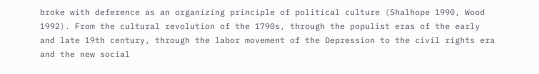broke with deference as an organizing principle of political culture (Shalhope 1990, Wood 1992). From the cultural revolution of the 1790s, through the populist eras of the early and late 19th century, through the labor movement of the Depression to the civil rights era and the new social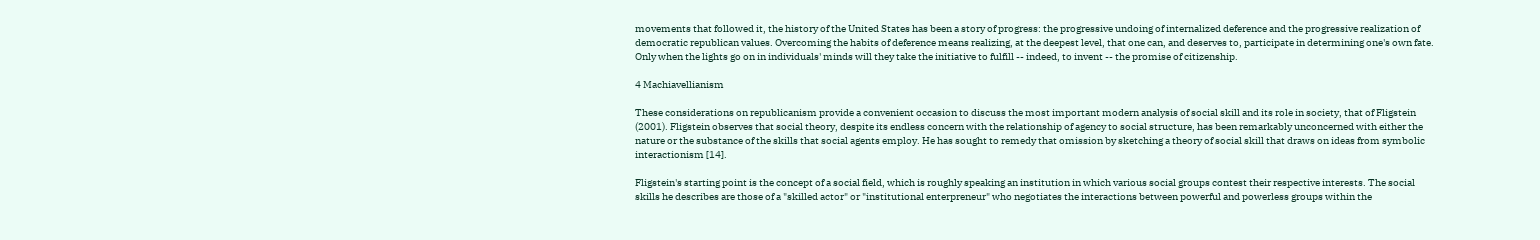movements that followed it, the history of the United States has been a story of progress: the progressive undoing of internalized deference and the progressive realization of democratic republican values. Overcoming the habits of deference means realizing, at the deepest level, that one can, and deserves to, participate in determining one's own fate. Only when the lights go on in individuals' minds will they take the initiative to fulfill -- indeed, to invent -- the promise of citizenship.

4 Machiavellianism

These considerations on republicanism provide a convenient occasion to discuss the most important modern analysis of social skill and its role in society, that of Fligstein (2001). Fligstein observes that social theory, despite its endless concern with the relationship of agency to social structure, has been remarkably unconcerned with either the nature or the substance of the skills that social agents employ. He has sought to remedy that omission by sketching a theory of social skill that draws on ideas from symbolic interactionism [14].

Fligstein's starting point is the concept of a social field, which is roughly speaking an institution in which various social groups contest their respective interests. The social skills he describes are those of a "skilled actor" or "institutional enterpreneur" who negotiates the interactions between powerful and powerless groups within the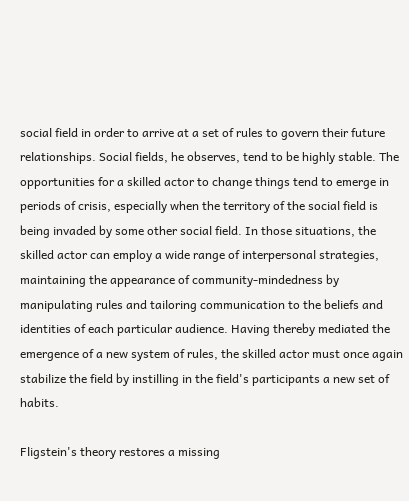social field in order to arrive at a set of rules to govern their future relationships. Social fields, he observes, tend to be highly stable. The opportunities for a skilled actor to change things tend to emerge in periods of crisis, especially when the territory of the social field is being invaded by some other social field. In those situations, the skilled actor can employ a wide range of interpersonal strategies, maintaining the appearance of community-mindedness by manipulating rules and tailoring communication to the beliefs and identities of each particular audience. Having thereby mediated the emergence of a new system of rules, the skilled actor must once again stabilize the field by instilling in the field's participants a new set of habits.

Fligstein's theory restores a missing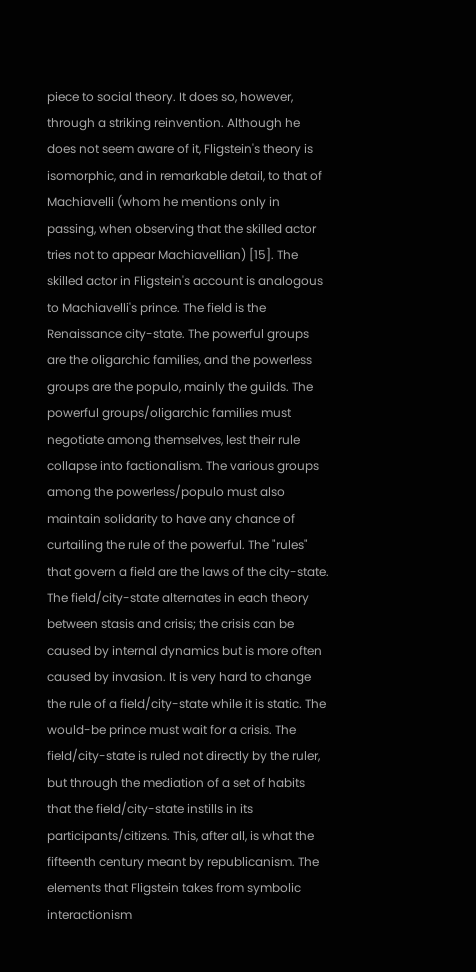piece to social theory. It does so, however, through a striking reinvention. Although he does not seem aware of it, Fligstein's theory is isomorphic, and in remarkable detail, to that of Machiavelli (whom he mentions only in passing, when observing that the skilled actor tries not to appear Machiavellian) [15]. The skilled actor in Fligstein's account is analogous to Machiavelli's prince. The field is the Renaissance city-state. The powerful groups are the oligarchic families, and the powerless groups are the populo, mainly the guilds. The powerful groups/oligarchic families must negotiate among themselves, lest their rule collapse into factionalism. The various groups among the powerless/populo must also maintain solidarity to have any chance of curtailing the rule of the powerful. The "rules" that govern a field are the laws of the city-state. The field/city-state alternates in each theory between stasis and crisis; the crisis can be caused by internal dynamics but is more often caused by invasion. It is very hard to change the rule of a field/city-state while it is static. The would-be prince must wait for a crisis. The field/city-state is ruled not directly by the ruler, but through the mediation of a set of habits that the field/city-state instills in its participants/citizens. This, after all, is what the fifteenth century meant by republicanism. The elements that Fligstein takes from symbolic interactionism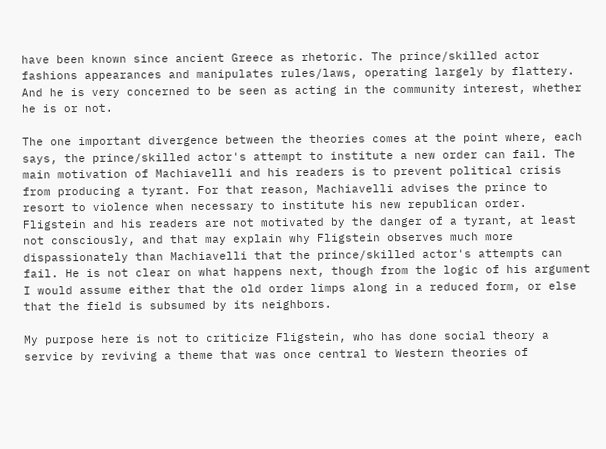have been known since ancient Greece as rhetoric. The prince/skilled actor fashions appearances and manipulates rules/laws, operating largely by flattery. And he is very concerned to be seen as acting in the community interest, whether he is or not.

The one important divergence between the theories comes at the point where, each says, the prince/skilled actor's attempt to institute a new order can fail. The main motivation of Machiavelli and his readers is to prevent political crisis from producing a tyrant. For that reason, Machiavelli advises the prince to resort to violence when necessary to institute his new republican order. Fligstein and his readers are not motivated by the danger of a tyrant, at least not consciously, and that may explain why Fligstein observes much more dispassionately than Machiavelli that the prince/skilled actor's attempts can fail. He is not clear on what happens next, though from the logic of his argument I would assume either that the old order limps along in a reduced form, or else that the field is subsumed by its neighbors.

My purpose here is not to criticize Fligstein, who has done social theory a service by reviving a theme that was once central to Western theories of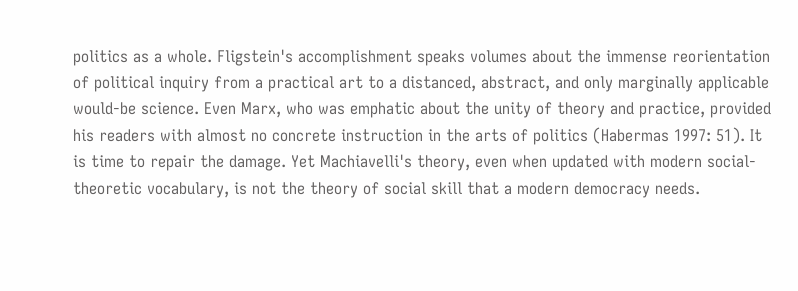politics as a whole. Fligstein's accomplishment speaks volumes about the immense reorientation of political inquiry from a practical art to a distanced, abstract, and only marginally applicable would-be science. Even Marx, who was emphatic about the unity of theory and practice, provided his readers with almost no concrete instruction in the arts of politics (Habermas 1997: 51). It is time to repair the damage. Yet Machiavelli's theory, even when updated with modern social-theoretic vocabulary, is not the theory of social skill that a modern democracy needs.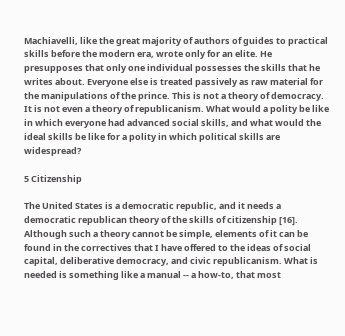Machiavelli, like the great majority of authors of guides to practical skills before the modern era, wrote only for an elite. He presupposes that only one individual possesses the skills that he writes about. Everyone else is treated passively as raw material for the manipulations of the prince. This is not a theory of democracy. It is not even a theory of republicanism. What would a polity be like in which everyone had advanced social skills, and what would the ideal skills be like for a polity in which political skills are widespread?

5 Citizenship

The United States is a democratic republic, and it needs a democratic republican theory of the skills of citizenship [16]. Although such a theory cannot be simple, elements of it can be found in the correctives that I have offered to the ideas of social capital, deliberative democracy, and civic republicanism. What is needed is something like a manual -- a how-to, that most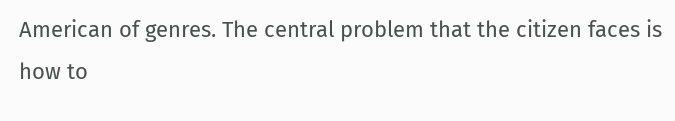American of genres. The central problem that the citizen faces is how to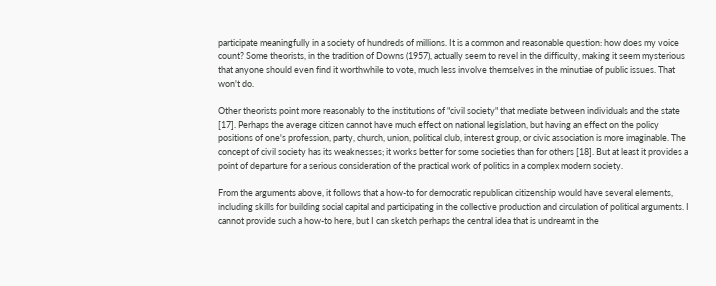participate meaningfully in a society of hundreds of millions. It is a common and reasonable question: how does my voice count? Some theorists, in the tradition of Downs (1957), actually seem to revel in the difficulty, making it seem mysterious that anyone should even find it worthwhile to vote, much less involve themselves in the minutiae of public issues. That won't do.

Other theorists point more reasonably to the institutions of "civil society" that mediate between individuals and the state [17]. Perhaps the average citizen cannot have much effect on national legislation, but having an effect on the policy positions of one's profession, party, church, union, political club, interest group, or civic association is more imaginable. The concept of civil society has its weaknesses; it works better for some societies than for others [18]. But at least it provides a point of departure for a serious consideration of the practical work of politics in a complex modern society.

From the arguments above, it follows that a how-to for democratic republican citizenship would have several elements, including skills for building social capital and participating in the collective production and circulation of political arguments. I cannot provide such a how-to here, but I can sketch perhaps the central idea that is undreamt in the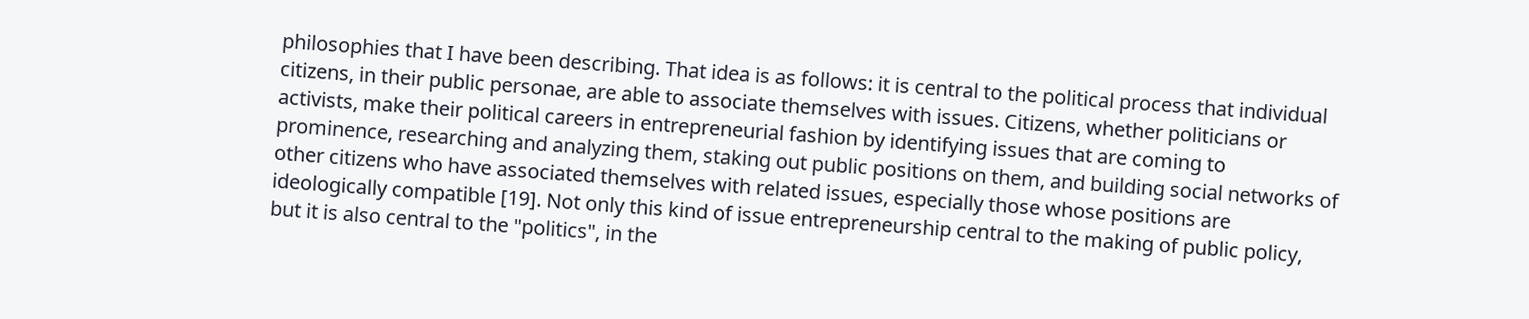philosophies that I have been describing. That idea is as follows: it is central to the political process that individual citizens, in their public personae, are able to associate themselves with issues. Citizens, whether politicians or activists, make their political careers in entrepreneurial fashion by identifying issues that are coming to prominence, researching and analyzing them, staking out public positions on them, and building social networks of other citizens who have associated themselves with related issues, especially those whose positions are ideologically compatible [19]. Not only this kind of issue entrepreneurship central to the making of public policy, but it is also central to the "politics", in the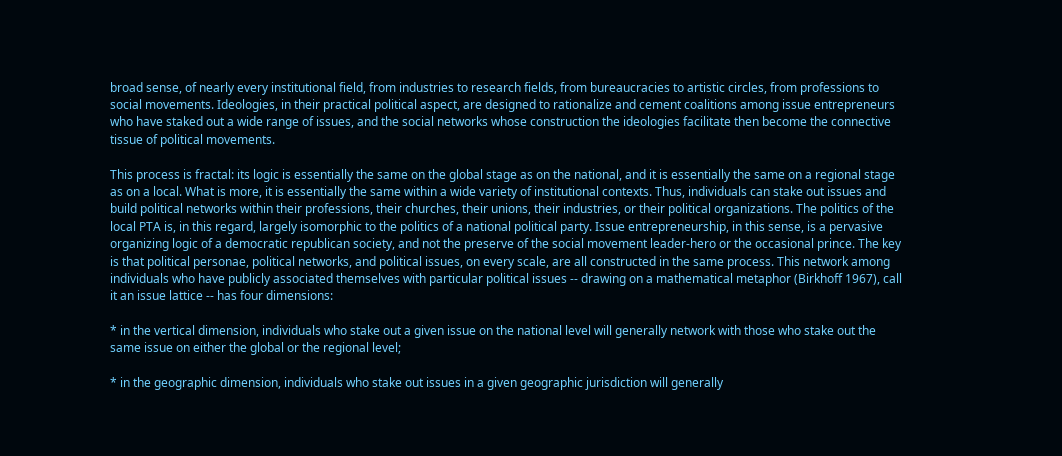broad sense, of nearly every institutional field, from industries to research fields, from bureaucracies to artistic circles, from professions to social movements. Ideologies, in their practical political aspect, are designed to rationalize and cement coalitions among issue entrepreneurs who have staked out a wide range of issues, and the social networks whose construction the ideologies facilitate then become the connective tissue of political movements.

This process is fractal: its logic is essentially the same on the global stage as on the national, and it is essentially the same on a regional stage as on a local. What is more, it is essentially the same within a wide variety of institutional contexts. Thus, individuals can stake out issues and build political networks within their professions, their churches, their unions, their industries, or their political organizations. The politics of the local PTA is, in this regard, largely isomorphic to the politics of a national political party. Issue entrepreneurship, in this sense, is a pervasive organizing logic of a democratic republican society, and not the preserve of the social movement leader-hero or the occasional prince. The key is that political personae, political networks, and political issues, on every scale, are all constructed in the same process. This network among individuals who have publicly associated themselves with particular political issues -- drawing on a mathematical metaphor (Birkhoff 1967), call it an issue lattice -- has four dimensions:

* in the vertical dimension, individuals who stake out a given issue on the national level will generally network with those who stake out the same issue on either the global or the regional level;

* in the geographic dimension, individuals who stake out issues in a given geographic jurisdiction will generally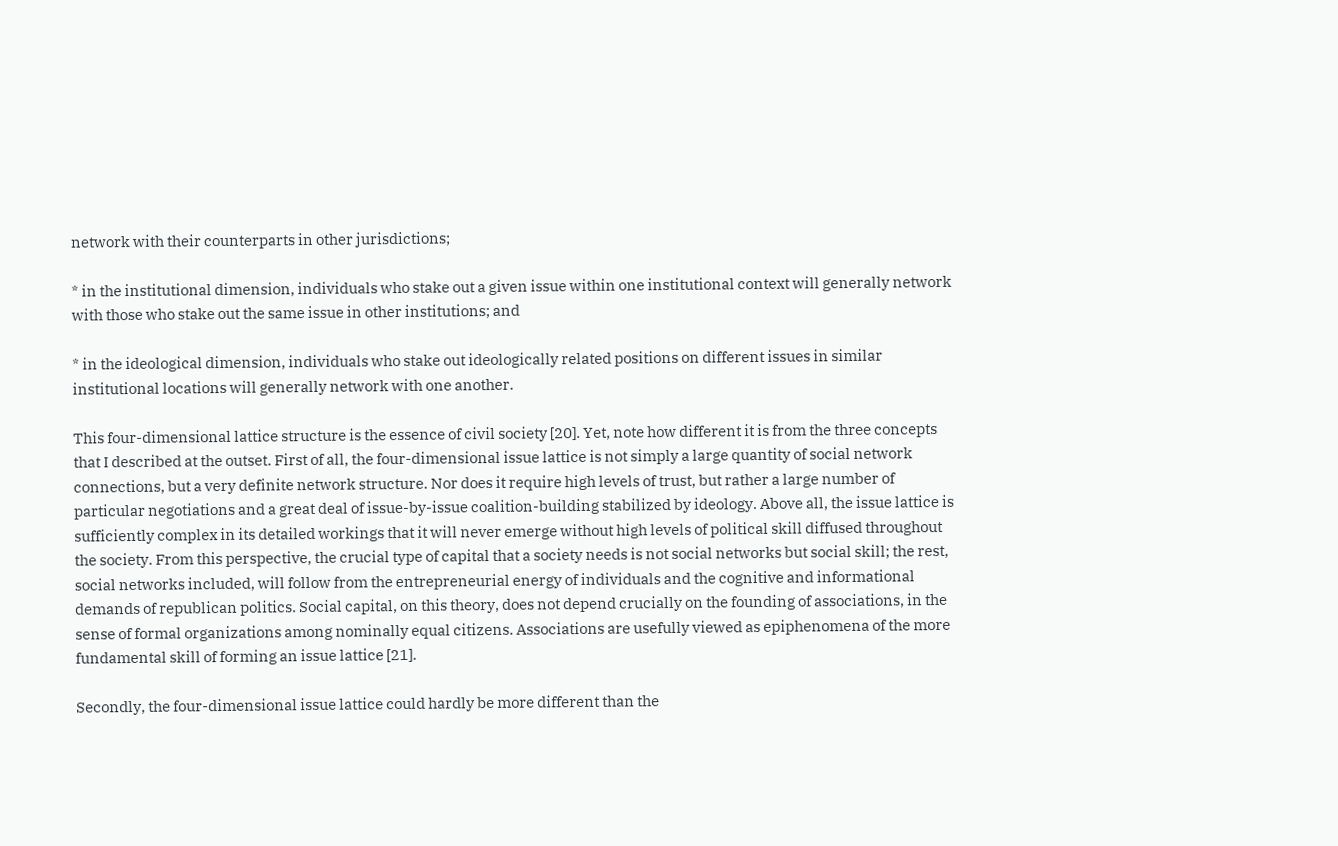network with their counterparts in other jurisdictions;

* in the institutional dimension, individuals who stake out a given issue within one institutional context will generally network with those who stake out the same issue in other institutions; and

* in the ideological dimension, individuals who stake out ideologically related positions on different issues in similar institutional locations will generally network with one another.

This four-dimensional lattice structure is the essence of civil society [20]. Yet, note how different it is from the three concepts that I described at the outset. First of all, the four-dimensional issue lattice is not simply a large quantity of social network connections, but a very definite network structure. Nor does it require high levels of trust, but rather a large number of particular negotiations and a great deal of issue-by-issue coalition-building stabilized by ideology. Above all, the issue lattice is sufficiently complex in its detailed workings that it will never emerge without high levels of political skill diffused throughout the society. From this perspective, the crucial type of capital that a society needs is not social networks but social skill; the rest, social networks included, will follow from the entrepreneurial energy of individuals and the cognitive and informational demands of republican politics. Social capital, on this theory, does not depend crucially on the founding of associations, in the sense of formal organizations among nominally equal citizens. Associations are usefully viewed as epiphenomena of the more fundamental skill of forming an issue lattice [21].

Secondly, the four-dimensional issue lattice could hardly be more different than the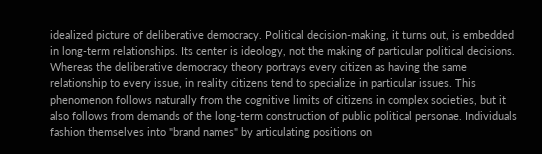idealized picture of deliberative democracy. Political decision-making, it turns out, is embedded in long-term relationships. Its center is ideology, not the making of particular political decisions. Whereas the deliberative democracy theory portrays every citizen as having the same relationship to every issue, in reality citizens tend to specialize in particular issues. This phenomenon follows naturally from the cognitive limits of citizens in complex societies, but it also follows from demands of the long-term construction of public political personae. Individuals fashion themselves into "brand names" by articulating positions on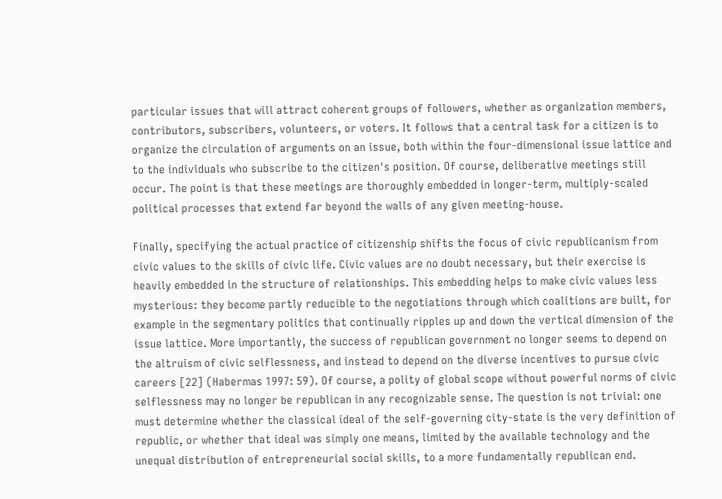particular issues that will attract coherent groups of followers, whether as organization members, contributors, subscribers, volunteers, or voters. It follows that a central task for a citizen is to organize the circulation of arguments on an issue, both within the four-dimensional issue lattice and to the individuals who subscribe to the citizen's position. Of course, deliberative meetings still occur. The point is that these meetings are thoroughly embedded in longer-term, multiply-scaled political processes that extend far beyond the walls of any given meeting-house.

Finally, specifying the actual practice of citizenship shifts the focus of civic republicanism from civic values to the skills of civic life. Civic values are no doubt necessary, but their exercise is heavily embedded in the structure of relationships. This embedding helps to make civic values less mysterious: they become partly reducible to the negotiations through which coalitions are built, for example in the segmentary politics that continually ripples up and down the vertical dimension of the issue lattice. More importantly, the success of republican government no longer seems to depend on the altruism of civic selflessness, and instead to depend on the diverse incentives to pursue civic careers [22] (Habermas 1997: 59). Of course, a polity of global scope without powerful norms of civic selflessness may no longer be republican in any recognizable sense. The question is not trivial: one must determine whether the classical ideal of the self-governing city-state is the very definition of republic, or whether that ideal was simply one means, limited by the available technology and the unequal distribution of entrepreneurial social skills, to a more fundamentally republican end.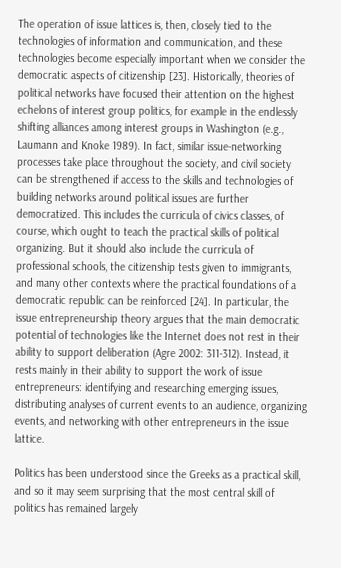The operation of issue lattices is, then, closely tied to the technologies of information and communication, and these technologies become especially important when we consider the democratic aspects of citizenship [23]. Historically, theories of political networks have focused their attention on the highest echelons of interest group politics, for example in the endlessly shifting alliances among interest groups in Washington (e.g., Laumann and Knoke 1989). In fact, similar issue-networking processes take place throughout the society, and civil society can be strengthened if access to the skills and technologies of building networks around political issues are further democratized. This includes the curricula of civics classes, of course, which ought to teach the practical skills of political organizing. But it should also include the curricula of professional schools, the citizenship tests given to immigrants, and many other contexts where the practical foundations of a democratic republic can be reinforced [24]. In particular, the issue entrepreneurship theory argues that the main democratic potential of technologies like the Internet does not rest in their ability to support deliberation (Agre 2002: 311-312). Instead, it rests mainly in their ability to support the work of issue entrepreneurs: identifying and researching emerging issues, distributing analyses of current events to an audience, organizing events, and networking with other entrepreneurs in the issue lattice.

Politics has been understood since the Greeks as a practical skill, and so it may seem surprising that the most central skill of politics has remained largely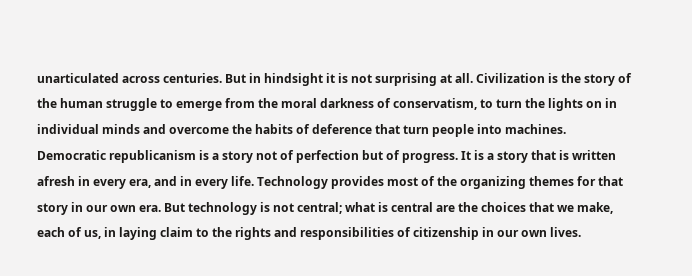unarticulated across centuries. But in hindsight it is not surprising at all. Civilization is the story of the human struggle to emerge from the moral darkness of conservatism, to turn the lights on in individual minds and overcome the habits of deference that turn people into machines. Democratic republicanism is a story not of perfection but of progress. It is a story that is written afresh in every era, and in every life. Technology provides most of the organizing themes for that story in our own era. But technology is not central; what is central are the choices that we make, each of us, in laying claim to the rights and responsibilities of citizenship in our own lives.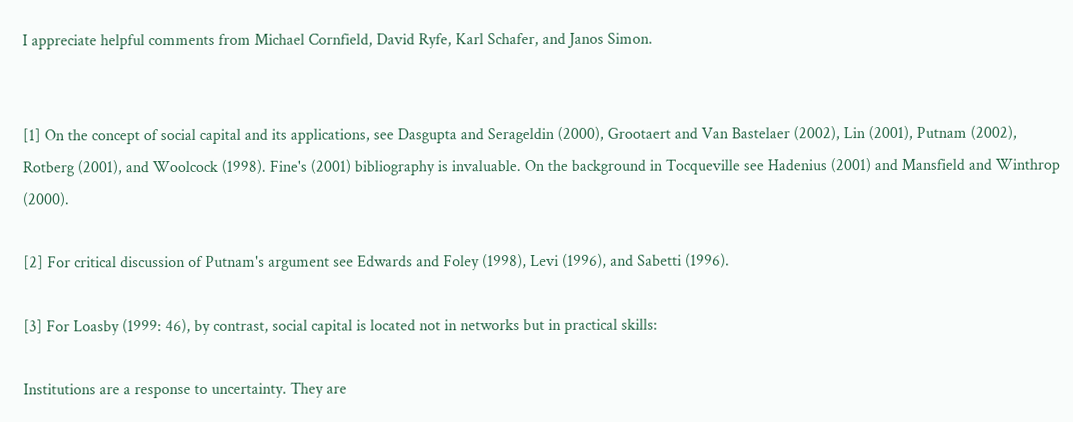I appreciate helpful comments from Michael Cornfield, David Ryfe, Karl Schafer, and Janos Simon.


[1] On the concept of social capital and its applications, see Dasgupta and Serageldin (2000), Grootaert and Van Bastelaer (2002), Lin (2001), Putnam (2002), Rotberg (2001), and Woolcock (1998). Fine's (2001) bibliography is invaluable. On the background in Tocqueville see Hadenius (2001) and Mansfield and Winthrop (2000).

[2] For critical discussion of Putnam's argument see Edwards and Foley (1998), Levi (1996), and Sabetti (1996).

[3] For Loasby (1999: 46), by contrast, social capital is located not in networks but in practical skills:

Institutions are a response to uncertainty. They are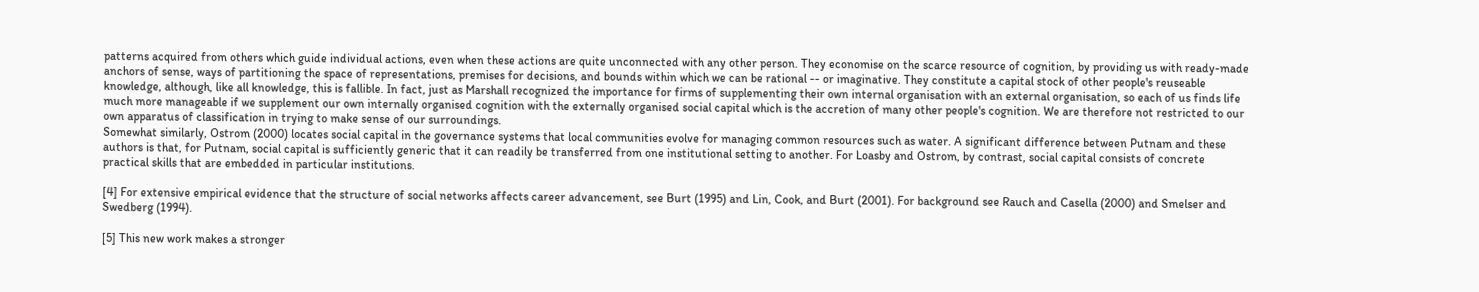patterns acquired from others which guide individual actions, even when these actions are quite unconnected with any other person. They economise on the scarce resource of cognition, by providing us with ready-made anchors of sense, ways of partitioning the space of representations, premises for decisions, and bounds within which we can be rational -- or imaginative. They constitute a capital stock of other people's reuseable knowledge, although, like all knowledge, this is fallible. In fact, just as Marshall recognized the importance for firms of supplementing their own internal organisation with an external organisation, so each of us finds life much more manageable if we supplement our own internally organised cognition with the externally organised social capital which is the accretion of many other people's cognition. We are therefore not restricted to our own apparatus of classification in trying to make sense of our surroundings.
Somewhat similarly, Ostrom (2000) locates social capital in the governance systems that local communities evolve for managing common resources such as water. A significant difference between Putnam and these authors is that, for Putnam, social capital is sufficiently generic that it can readily be transferred from one institutional setting to another. For Loasby and Ostrom, by contrast, social capital consists of concrete practical skills that are embedded in particular institutions.

[4] For extensive empirical evidence that the structure of social networks affects career advancement, see Burt (1995) and Lin, Cook, and Burt (2001). For background see Rauch and Casella (2000) and Smelser and Swedberg (1994).

[5] This new work makes a stronger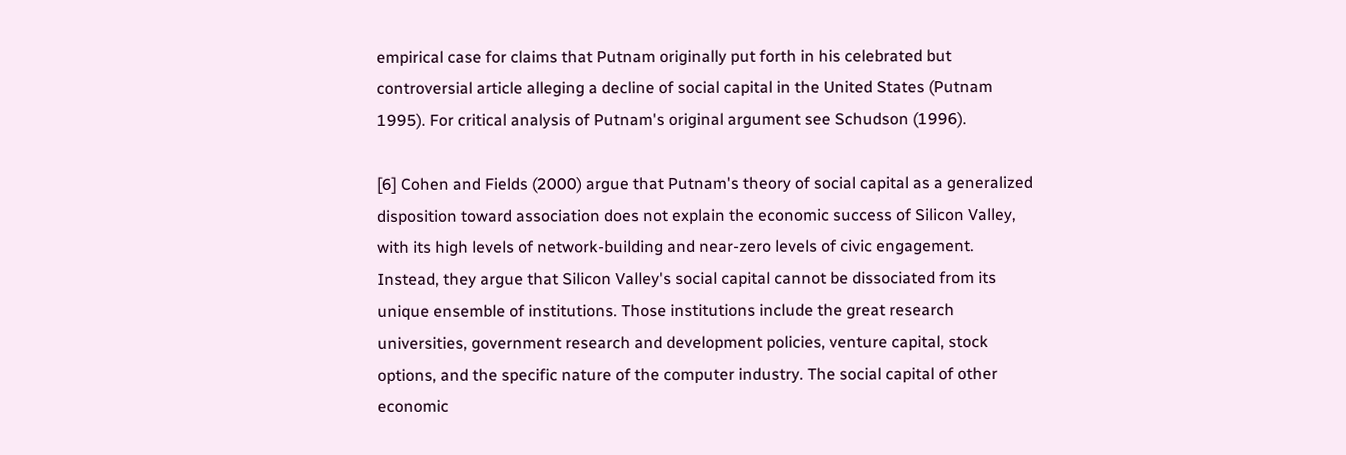empirical case for claims that Putnam originally put forth in his celebrated but controversial article alleging a decline of social capital in the United States (Putnam 1995). For critical analysis of Putnam's original argument see Schudson (1996).

[6] Cohen and Fields (2000) argue that Putnam's theory of social capital as a generalized disposition toward association does not explain the economic success of Silicon Valley, with its high levels of network-building and near-zero levels of civic engagement. Instead, they argue that Silicon Valley's social capital cannot be dissociated from its unique ensemble of institutions. Those institutions include the great research universities, government research and development policies, venture capital, stock options, and the specific nature of the computer industry. The social capital of other economic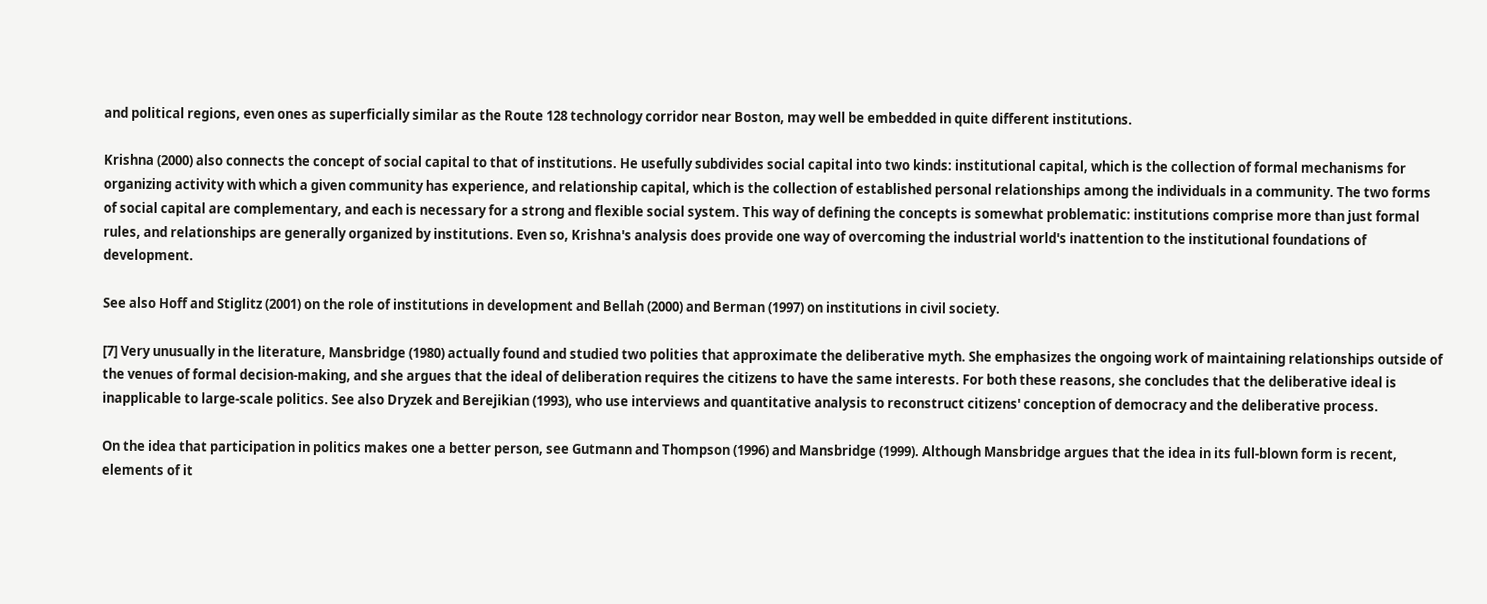and political regions, even ones as superficially similar as the Route 128 technology corridor near Boston, may well be embedded in quite different institutions.

Krishna (2000) also connects the concept of social capital to that of institutions. He usefully subdivides social capital into two kinds: institutional capital, which is the collection of formal mechanisms for organizing activity with which a given community has experience, and relationship capital, which is the collection of established personal relationships among the individuals in a community. The two forms of social capital are complementary, and each is necessary for a strong and flexible social system. This way of defining the concepts is somewhat problematic: institutions comprise more than just formal rules, and relationships are generally organized by institutions. Even so, Krishna's analysis does provide one way of overcoming the industrial world's inattention to the institutional foundations of development.

See also Hoff and Stiglitz (2001) on the role of institutions in development and Bellah (2000) and Berman (1997) on institutions in civil society.

[7] Very unusually in the literature, Mansbridge (1980) actually found and studied two polities that approximate the deliberative myth. She emphasizes the ongoing work of maintaining relationships outside of the venues of formal decision-making, and she argues that the ideal of deliberation requires the citizens to have the same interests. For both these reasons, she concludes that the deliberative ideal is inapplicable to large-scale politics. See also Dryzek and Berejikian (1993), who use interviews and quantitative analysis to reconstruct citizens' conception of democracy and the deliberative process.

On the idea that participation in politics makes one a better person, see Gutmann and Thompson (1996) and Mansbridge (1999). Although Mansbridge argues that the idea in its full-blown form is recent, elements of it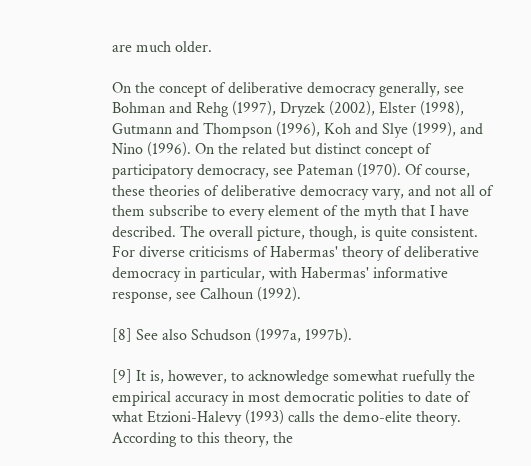are much older.

On the concept of deliberative democracy generally, see Bohman and Rehg (1997), Dryzek (2002), Elster (1998), Gutmann and Thompson (1996), Koh and Slye (1999), and Nino (1996). On the related but distinct concept of participatory democracy, see Pateman (1970). Of course, these theories of deliberative democracy vary, and not all of them subscribe to every element of the myth that I have described. The overall picture, though, is quite consistent. For diverse criticisms of Habermas' theory of deliberative democracy in particular, with Habermas' informative response, see Calhoun (1992).

[8] See also Schudson (1997a, 1997b).

[9] It is, however, to acknowledge somewhat ruefully the empirical accuracy in most democratic polities to date of what Etzioni-Halevy (1993) calls the demo-elite theory. According to this theory, the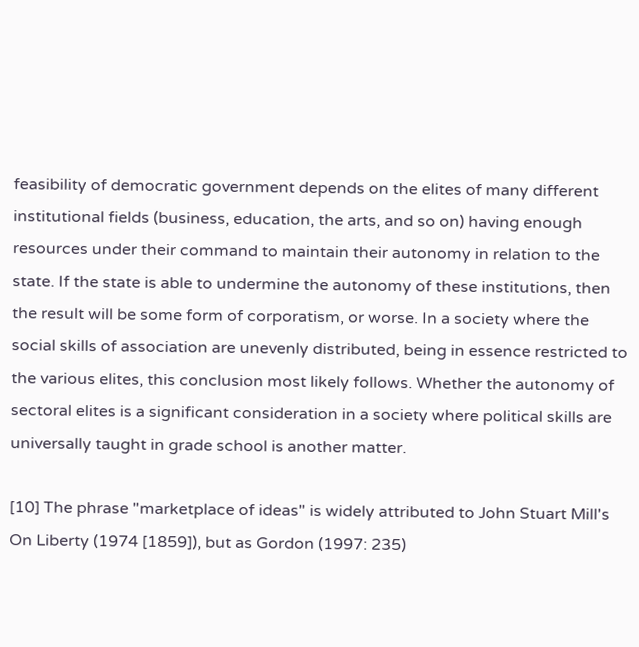feasibility of democratic government depends on the elites of many different institutional fields (business, education, the arts, and so on) having enough resources under their command to maintain their autonomy in relation to the state. If the state is able to undermine the autonomy of these institutions, then the result will be some form of corporatism, or worse. In a society where the social skills of association are unevenly distributed, being in essence restricted to the various elites, this conclusion most likely follows. Whether the autonomy of sectoral elites is a significant consideration in a society where political skills are universally taught in grade school is another matter.

[10] The phrase "marketplace of ideas" is widely attributed to John Stuart Mill's On Liberty (1974 [1859]), but as Gordon (1997: 235)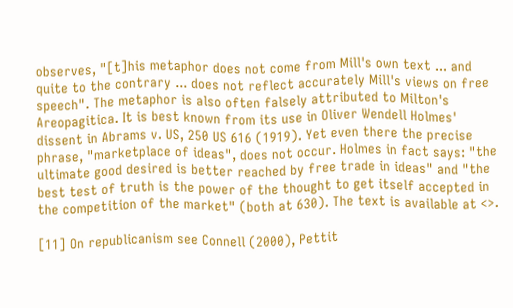observes, "[t]his metaphor does not come from Mill's own text ... and quite to the contrary ... does not reflect accurately Mill's views on free speech". The metaphor is also often falsely attributed to Milton's Areopagitica. It is best known from its use in Oliver Wendell Holmes' dissent in Abrams v. US, 250 US 616 (1919). Yet even there the precise phrase, "marketplace of ideas", does not occur. Holmes in fact says: "the ultimate good desired is better reached by free trade in ideas" and "the best test of truth is the power of the thought to get itself accepted in the competition of the market" (both at 630). The text is available at <>.

[11] On republicanism see Connell (2000), Pettit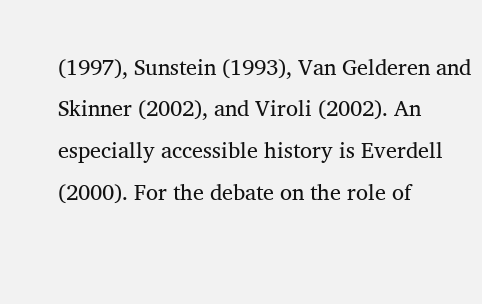(1997), Sunstein (1993), Van Gelderen and Skinner (2002), and Viroli (2002). An especially accessible history is Everdell (2000). For the debate on the role of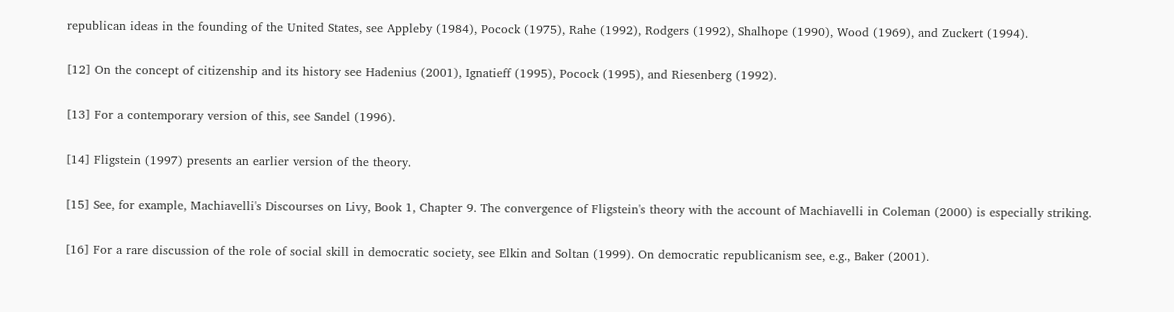republican ideas in the founding of the United States, see Appleby (1984), Pocock (1975), Rahe (1992), Rodgers (1992), Shalhope (1990), Wood (1969), and Zuckert (1994).

[12] On the concept of citizenship and its history see Hadenius (2001), Ignatieff (1995), Pocock (1995), and Riesenberg (1992).

[13] For a contemporary version of this, see Sandel (1996).

[14] Fligstein (1997) presents an earlier version of the theory.

[15] See, for example, Machiavelli's Discourses on Livy, Book 1, Chapter 9. The convergence of Fligstein's theory with the account of Machiavelli in Coleman (2000) is especially striking.

[16] For a rare discussion of the role of social skill in democratic society, see Elkin and Soltan (1999). On democratic republicanism see, e.g., Baker (2001).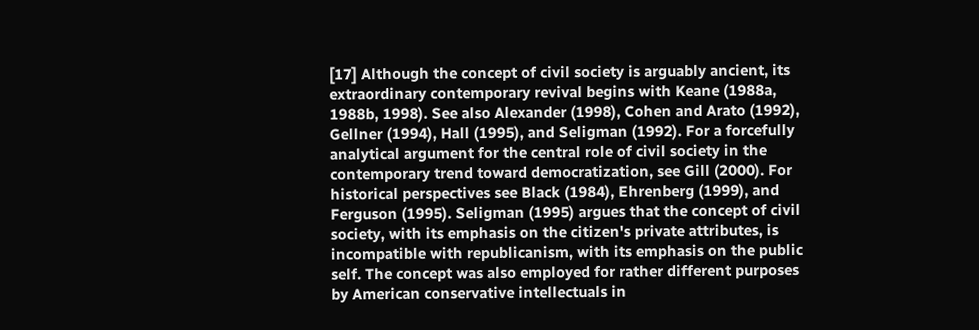[17] Although the concept of civil society is arguably ancient, its extraordinary contemporary revival begins with Keane (1988a, 1988b, 1998). See also Alexander (1998), Cohen and Arato (1992), Gellner (1994), Hall (1995), and Seligman (1992). For a forcefully analytical argument for the central role of civil society in the contemporary trend toward democratization, see Gill (2000). For historical perspectives see Black (1984), Ehrenberg (1999), and Ferguson (1995). Seligman (1995) argues that the concept of civil society, with its emphasis on the citizen's private attributes, is incompatible with republicanism, with its emphasis on the public self. The concept was also employed for rather different purposes by American conservative intellectuals in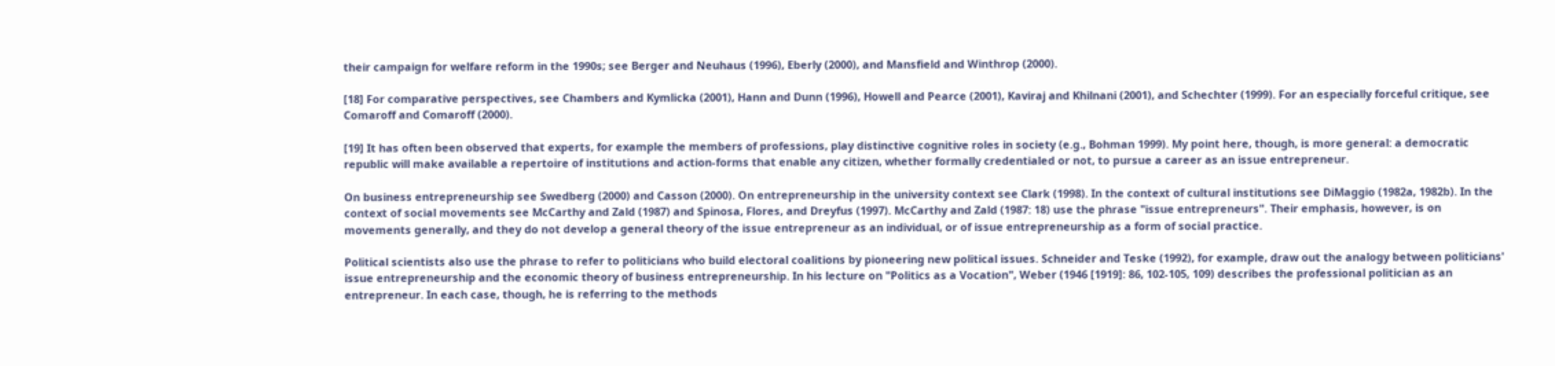their campaign for welfare reform in the 1990s; see Berger and Neuhaus (1996), Eberly (2000), and Mansfield and Winthrop (2000).

[18] For comparative perspectives, see Chambers and Kymlicka (2001), Hann and Dunn (1996), Howell and Pearce (2001), Kaviraj and Khilnani (2001), and Schechter (1999). For an especially forceful critique, see Comaroff and Comaroff (2000).

[19] It has often been observed that experts, for example the members of professions, play distinctive cognitive roles in society (e.g., Bohman 1999). My point here, though, is more general: a democratic republic will make available a repertoire of institutions and action-forms that enable any citizen, whether formally credentialed or not, to pursue a career as an issue entrepreneur.

On business entrepreneurship see Swedberg (2000) and Casson (2000). On entrepreneurship in the university context see Clark (1998). In the context of cultural institutions see DiMaggio (1982a, 1982b). In the context of social movements see McCarthy and Zald (1987) and Spinosa, Flores, and Dreyfus (1997). McCarthy and Zald (1987: 18) use the phrase "issue entrepreneurs". Their emphasis, however, is on movements generally, and they do not develop a general theory of the issue entrepreneur as an individual, or of issue entrepreneurship as a form of social practice.

Political scientists also use the phrase to refer to politicians who build electoral coalitions by pioneering new political issues. Schneider and Teske (1992), for example, draw out the analogy between politicians' issue entrepreneurship and the economic theory of business entrepreneurship. In his lecture on "Politics as a Vocation", Weber (1946 [1919]: 86, 102-105, 109) describes the professional politician as an entrepreneur. In each case, though, he is referring to the methods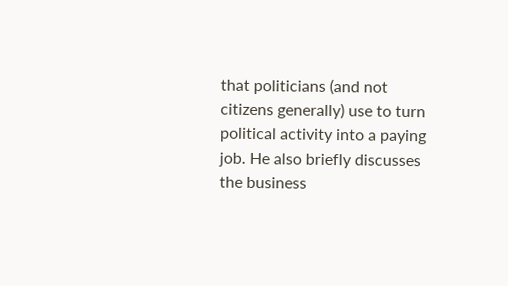that politicians (and not citizens generally) use to turn political activity into a paying job. He also briefly discusses the business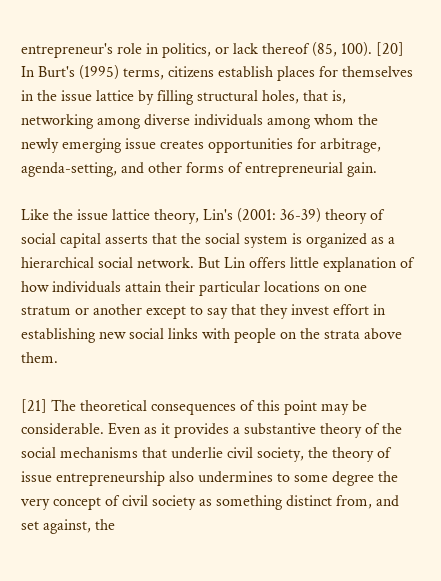entrepreneur's role in politics, or lack thereof (85, 100). [20] In Burt's (1995) terms, citizens establish places for themselves in the issue lattice by filling structural holes, that is, networking among diverse individuals among whom the newly emerging issue creates opportunities for arbitrage, agenda-setting, and other forms of entrepreneurial gain.

Like the issue lattice theory, Lin's (2001: 36-39) theory of social capital asserts that the social system is organized as a hierarchical social network. But Lin offers little explanation of how individuals attain their particular locations on one stratum or another except to say that they invest effort in establishing new social links with people on the strata above them.

[21] The theoretical consequences of this point may be considerable. Even as it provides a substantive theory of the social mechanisms that underlie civil society, the theory of issue entrepreneurship also undermines to some degree the very concept of civil society as something distinct from, and set against, the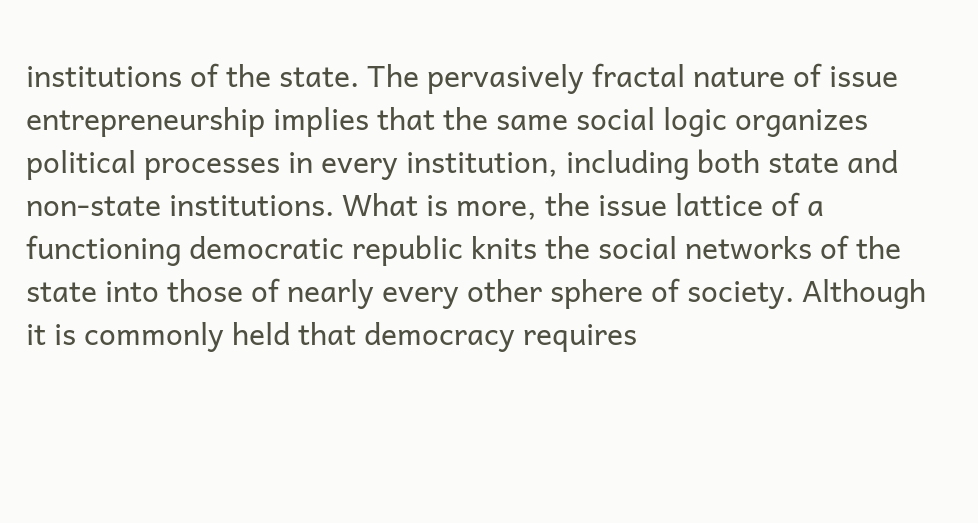institutions of the state. The pervasively fractal nature of issue entrepreneurship implies that the same social logic organizes political processes in every institution, including both state and non-state institutions. What is more, the issue lattice of a functioning democratic republic knits the social networks of the state into those of nearly every other sphere of society. Although it is commonly held that democracy requires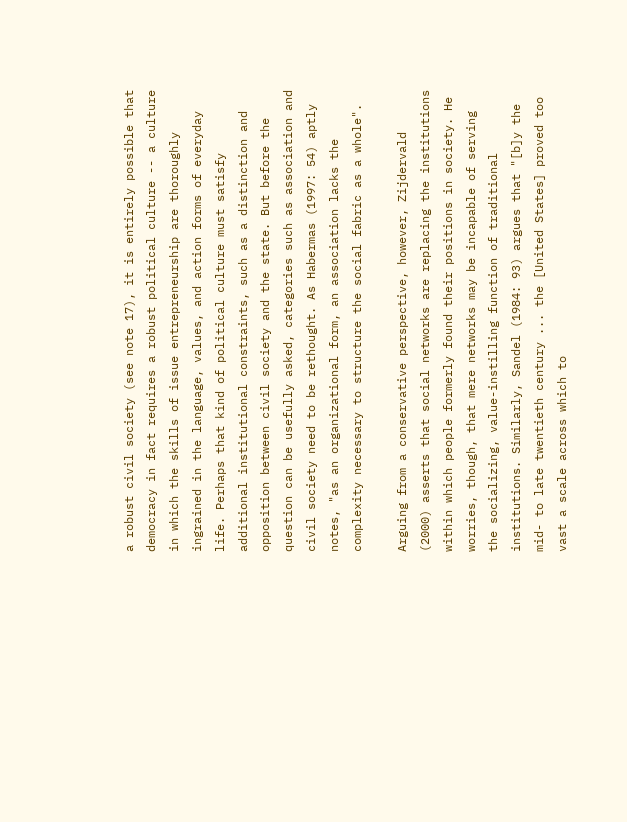a robust civil society (see note 17), it is entirely possible that democracy in fact requires a robust political culture -- a culture in which the skills of issue entrepreneurship are thoroughly ingrained in the language, values, and action forms of everyday life. Perhaps that kind of political culture must satisfy additional institutional constraints, such as a distinction and opposition between civil society and the state. But before the question can be usefully asked, categories such as association and civil society need to be rethought. As Habermas (1997: 54) aptly notes, "as an organizational form, an association lacks the complexity necessary to structure the social fabric as a whole".

Arguing from a conservative perspective, however, Zijdervald (2000) asserts that social networks are replacing the institutions within which people formerly found their positions in society. He worries, though, that mere networks may be incapable of serving the socializing, value-instilling function of traditional institutions. Similarly, Sandel (1984: 93) argues that "[b]y the mid- to late twentieth century ... the [United States] proved too vast a scale across which to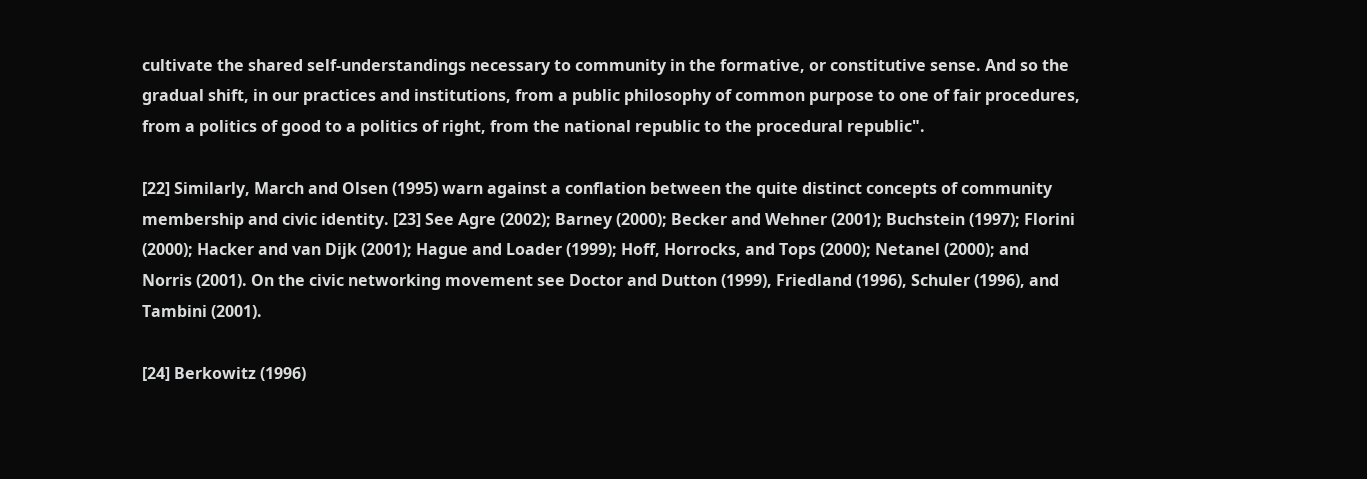cultivate the shared self-understandings necessary to community in the formative, or constitutive sense. And so the gradual shift, in our practices and institutions, from a public philosophy of common purpose to one of fair procedures, from a politics of good to a politics of right, from the national republic to the procedural republic".

[22] Similarly, March and Olsen (1995) warn against a conflation between the quite distinct concepts of community membership and civic identity. [23] See Agre (2002); Barney (2000); Becker and Wehner (2001); Buchstein (1997); Florini (2000); Hacker and van Dijk (2001); Hague and Loader (1999); Hoff, Horrocks, and Tops (2000); Netanel (2000); and Norris (2001). On the civic networking movement see Doctor and Dutton (1999), Friedland (1996), Schuler (1996), and Tambini (2001).

[24] Berkowitz (1996)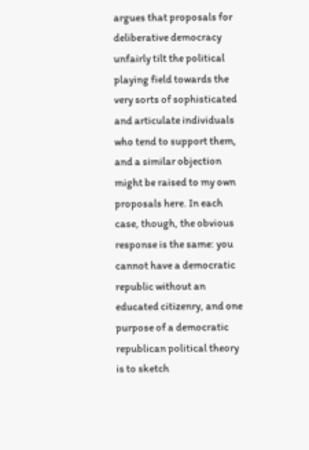argues that proposals for deliberative democracy unfairly tilt the political playing field towards the very sorts of sophisticated and articulate individuals who tend to support them, and a similar objection might be raised to my own proposals here. In each case, though, the obvious response is the same: you cannot have a democratic republic without an educated citizenry, and one purpose of a democratic republican political theory is to sketch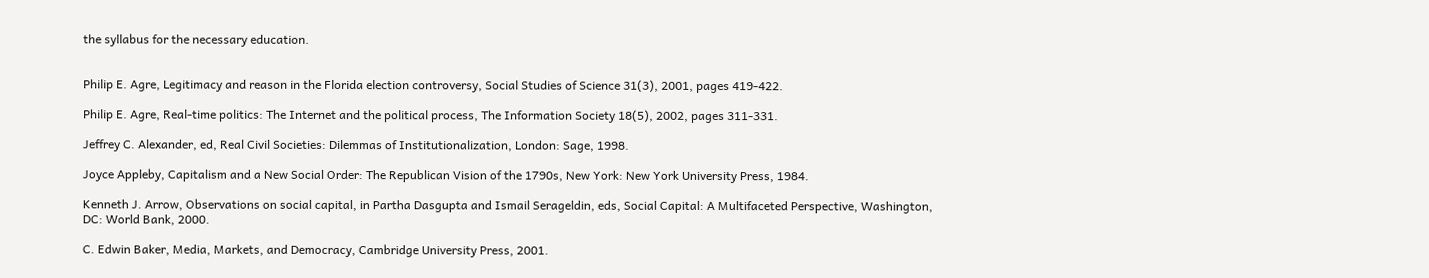the syllabus for the necessary education.


Philip E. Agre, Legitimacy and reason in the Florida election controversy, Social Studies of Science 31(3), 2001, pages 419-422.

Philip E. Agre, Real-time politics: The Internet and the political process, The Information Society 18(5), 2002, pages 311-331.

Jeffrey C. Alexander, ed, Real Civil Societies: Dilemmas of Institutionalization, London: Sage, 1998.

Joyce Appleby, Capitalism and a New Social Order: The Republican Vision of the 1790s, New York: New York University Press, 1984.

Kenneth J. Arrow, Observations on social capital, in Partha Dasgupta and Ismail Serageldin, eds, Social Capital: A Multifaceted Perspective, Washington, DC: World Bank, 2000.

C. Edwin Baker, Media, Markets, and Democracy, Cambridge University Press, 2001.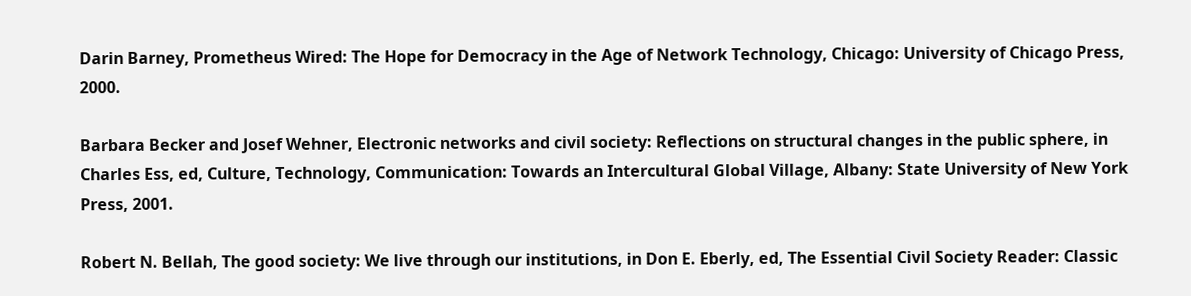Darin Barney, Prometheus Wired: The Hope for Democracy in the Age of Network Technology, Chicago: University of Chicago Press, 2000.

Barbara Becker and Josef Wehner, Electronic networks and civil society: Reflections on structural changes in the public sphere, in Charles Ess, ed, Culture, Technology, Communication: Towards an Intercultural Global Village, Albany: State University of New York Press, 2001.

Robert N. Bellah, The good society: We live through our institutions, in Don E. Eberly, ed, The Essential Civil Society Reader: Classic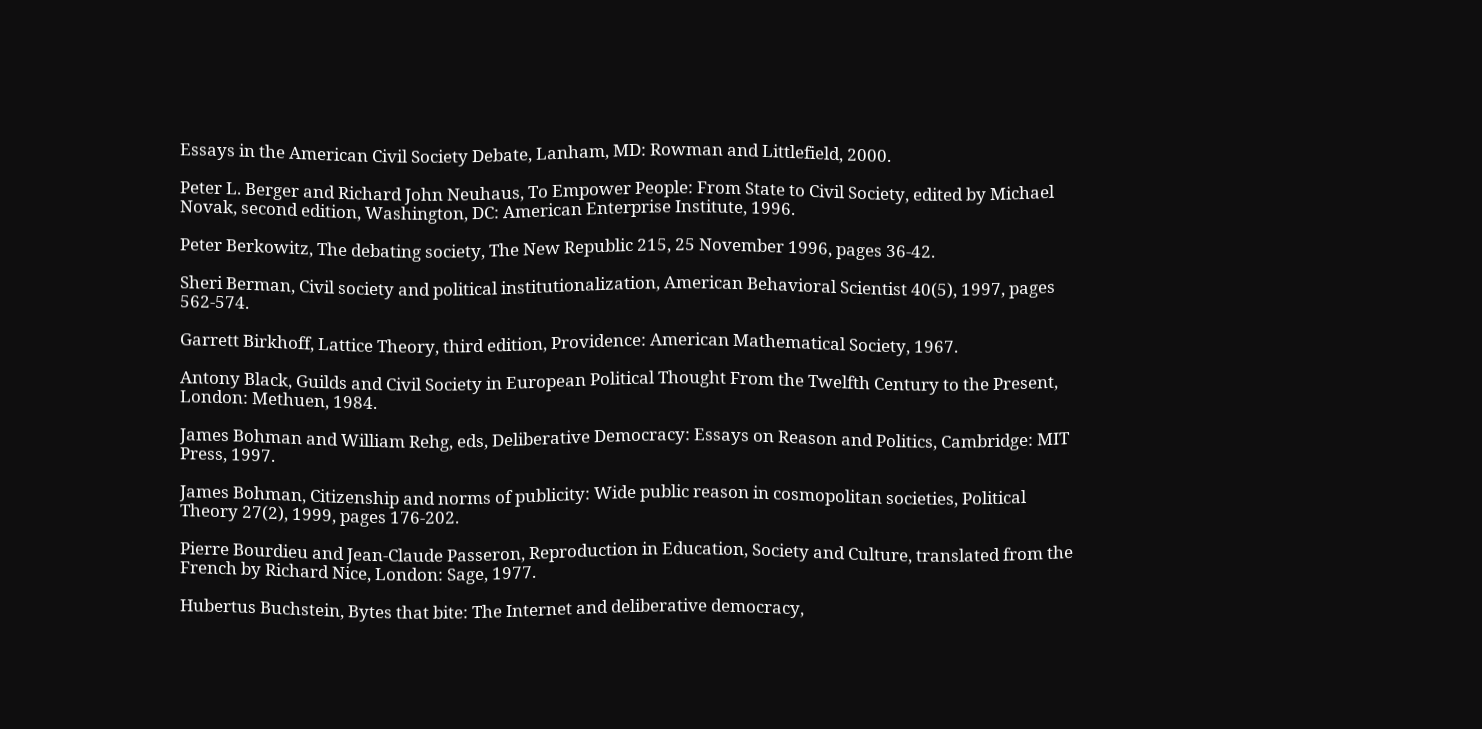Essays in the American Civil Society Debate, Lanham, MD: Rowman and Littlefield, 2000.

Peter L. Berger and Richard John Neuhaus, To Empower People: From State to Civil Society, edited by Michael Novak, second edition, Washington, DC: American Enterprise Institute, 1996.

Peter Berkowitz, The debating society, The New Republic 215, 25 November 1996, pages 36-42.

Sheri Berman, Civil society and political institutionalization, American Behavioral Scientist 40(5), 1997, pages 562-574.

Garrett Birkhoff, Lattice Theory, third edition, Providence: American Mathematical Society, 1967.

Antony Black, Guilds and Civil Society in European Political Thought From the Twelfth Century to the Present, London: Methuen, 1984.

James Bohman and William Rehg, eds, Deliberative Democracy: Essays on Reason and Politics, Cambridge: MIT Press, 1997.

James Bohman, Citizenship and norms of publicity: Wide public reason in cosmopolitan societies, Political Theory 27(2), 1999, pages 176-202.

Pierre Bourdieu and Jean-Claude Passeron, Reproduction in Education, Society and Culture, translated from the French by Richard Nice, London: Sage, 1977.

Hubertus Buchstein, Bytes that bite: The Internet and deliberative democracy,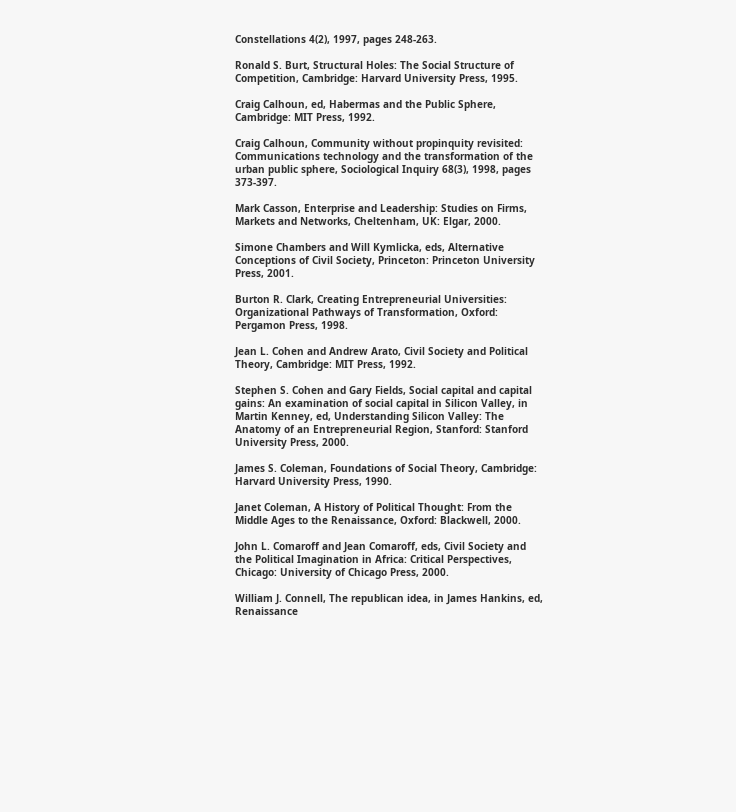Constellations 4(2), 1997, pages 248-263.

Ronald S. Burt, Structural Holes: The Social Structure of Competition, Cambridge: Harvard University Press, 1995.

Craig Calhoun, ed, Habermas and the Public Sphere, Cambridge: MIT Press, 1992.

Craig Calhoun, Community without propinquity revisited: Communications technology and the transformation of the urban public sphere, Sociological Inquiry 68(3), 1998, pages 373-397.

Mark Casson, Enterprise and Leadership: Studies on Firms, Markets and Networks, Cheltenham, UK: Elgar, 2000.

Simone Chambers and Will Kymlicka, eds, Alternative Conceptions of Civil Society, Princeton: Princeton University Press, 2001.

Burton R. Clark, Creating Entrepreneurial Universities: Organizational Pathways of Transformation, Oxford: Pergamon Press, 1998.

Jean L. Cohen and Andrew Arato, Civil Society and Political Theory, Cambridge: MIT Press, 1992.

Stephen S. Cohen and Gary Fields, Social capital and capital gains: An examination of social capital in Silicon Valley, in Martin Kenney, ed, Understanding Silicon Valley: The Anatomy of an Entrepreneurial Region, Stanford: Stanford University Press, 2000.

James S. Coleman, Foundations of Social Theory, Cambridge: Harvard University Press, 1990.

Janet Coleman, A History of Political Thought: From the Middle Ages to the Renaissance, Oxford: Blackwell, 2000.

John L. Comaroff and Jean Comaroff, eds, Civil Society and the Political Imagination in Africa: Critical Perspectives, Chicago: University of Chicago Press, 2000.

William J. Connell, The republican idea, in James Hankins, ed, Renaissance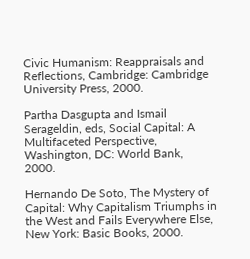Civic Humanism: Reappraisals and Reflections, Cambridge: Cambridge University Press, 2000.

Partha Dasgupta and Ismail Serageldin, eds, Social Capital: A Multifaceted Perspective, Washington, DC: World Bank, 2000.

Hernando De Soto, The Mystery of Capital: Why Capitalism Triumphs in the West and Fails Everywhere Else, New York: Basic Books, 2000.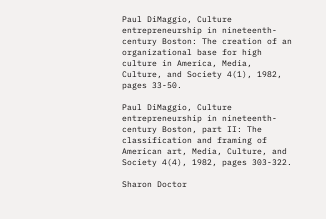Paul DiMaggio, Culture entrepreneurship in nineteenth-century Boston: The creation of an organizational base for high culture in America, Media, Culture, and Society 4(1), 1982, pages 33-50.

Paul DiMaggio, Culture entrepreneurship in nineteenth-century Boston, part II: The classification and framing of American art, Media, Culture, and Society 4(4), 1982, pages 303-322.

Sharon Doctor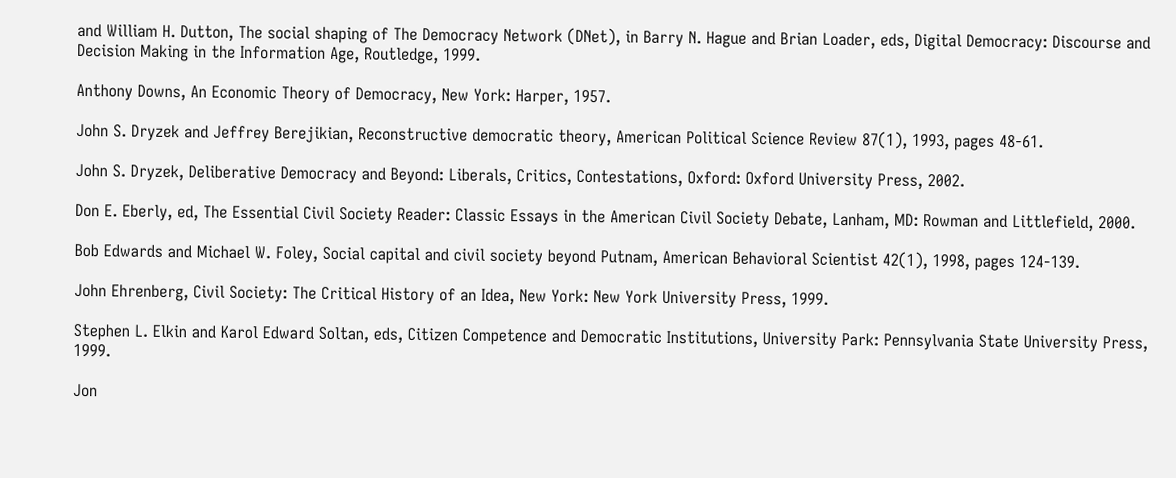and William H. Dutton, The social shaping of The Democracy Network (DNet), in Barry N. Hague and Brian Loader, eds, Digital Democracy: Discourse and Decision Making in the Information Age, Routledge, 1999.

Anthony Downs, An Economic Theory of Democracy, New York: Harper, 1957.

John S. Dryzek and Jeffrey Berejikian, Reconstructive democratic theory, American Political Science Review 87(1), 1993, pages 48-61.

John S. Dryzek, Deliberative Democracy and Beyond: Liberals, Critics, Contestations, Oxford: Oxford University Press, 2002.

Don E. Eberly, ed, The Essential Civil Society Reader: Classic Essays in the American Civil Society Debate, Lanham, MD: Rowman and Littlefield, 2000.

Bob Edwards and Michael W. Foley, Social capital and civil society beyond Putnam, American Behavioral Scientist 42(1), 1998, pages 124-139.

John Ehrenberg, Civil Society: The Critical History of an Idea, New York: New York University Press, 1999.

Stephen L. Elkin and Karol Edward Soltan, eds, Citizen Competence and Democratic Institutions, University Park: Pennsylvania State University Press, 1999.

Jon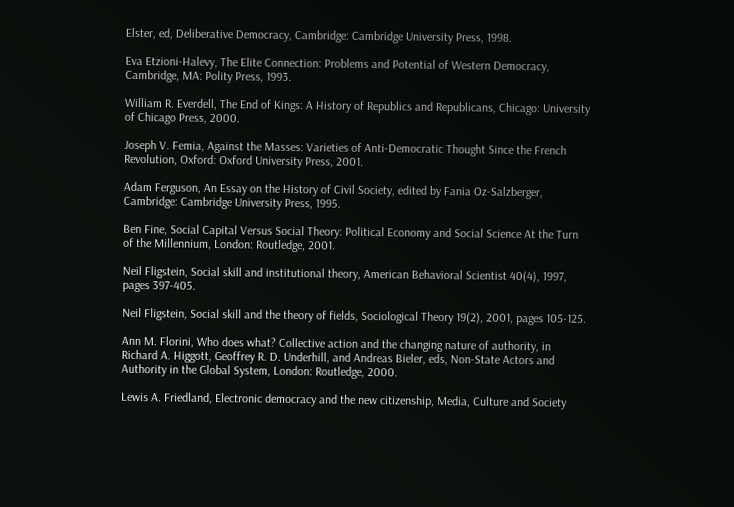Elster, ed, Deliberative Democracy, Cambridge: Cambridge University Press, 1998.

Eva Etzioni-Halevy, The Elite Connection: Problems and Potential of Western Democracy, Cambridge, MA: Polity Press, 1993.

William R. Everdell, The End of Kings: A History of Republics and Republicans, Chicago: University of Chicago Press, 2000.

Joseph V. Femia, Against the Masses: Varieties of Anti-Democratic Thought Since the French Revolution, Oxford: Oxford University Press, 2001.

Adam Ferguson, An Essay on the History of Civil Society, edited by Fania Oz-Salzberger, Cambridge: Cambridge University Press, 1995.

Ben Fine, Social Capital Versus Social Theory: Political Economy and Social Science At the Turn of the Millennium, London: Routledge, 2001.

Neil Fligstein, Social skill and institutional theory, American Behavioral Scientist 40(4), 1997, pages 397-405.

Neil Fligstein, Social skill and the theory of fields, Sociological Theory 19(2), 2001, pages 105-125.

Ann M. Florini, Who does what? Collective action and the changing nature of authority, in Richard A. Higgott, Geoffrey R. D. Underhill, and Andreas Bieler, eds, Non-State Actors and Authority in the Global System, London: Routledge, 2000.

Lewis A. Friedland, Electronic democracy and the new citizenship, Media, Culture and Society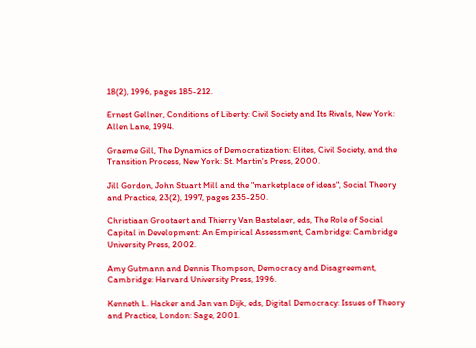18(2), 1996, pages 185-212.

Ernest Gellner, Conditions of Liberty: Civil Society and Its Rivals, New York: Allen Lane, 1994.

Graeme Gill, The Dynamics of Democratization: Elites, Civil Society, and the Transition Process, New York: St. Martin's Press, 2000.

Jill Gordon, John Stuart Mill and the "marketplace of ideas", Social Theory and Practice, 23(2), 1997, pages 235-250.

Christiaan Grootaert and Thierry Van Bastelaer, eds, The Role of Social Capital in Development: An Empirical Assessment, Cambridge: Cambridge University Press, 2002.

Amy Gutmann and Dennis Thompson, Democracy and Disagreement, Cambridge: Harvard University Press, 1996.

Kenneth L. Hacker and Jan van Dijk, eds, Digital Democracy: Issues of Theory and Practice, London: Sage, 2001.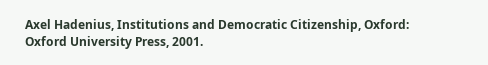Axel Hadenius, Institutions and Democratic Citizenship, Oxford: Oxford University Press, 2001.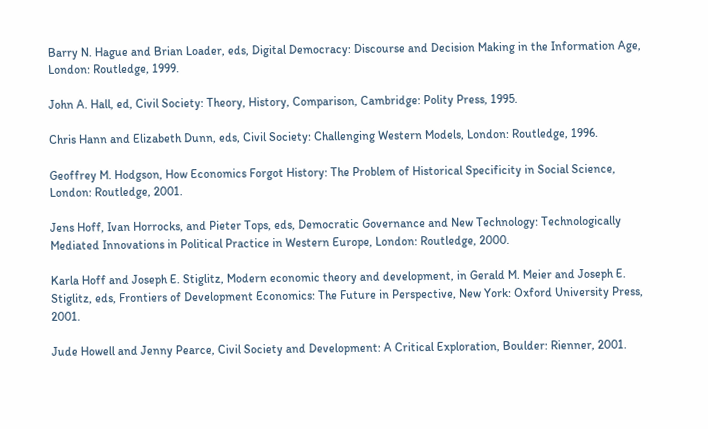Barry N. Hague and Brian Loader, eds, Digital Democracy: Discourse and Decision Making in the Information Age, London: Routledge, 1999.

John A. Hall, ed, Civil Society: Theory, History, Comparison, Cambridge: Polity Press, 1995.

Chris Hann and Elizabeth Dunn, eds, Civil Society: Challenging Western Models, London: Routledge, 1996.

Geoffrey M. Hodgson, How Economics Forgot History: The Problem of Historical Specificity in Social Science, London: Routledge, 2001.

Jens Hoff, Ivan Horrocks, and Pieter Tops, eds, Democratic Governance and New Technology: Technologically Mediated Innovations in Political Practice in Western Europe, London: Routledge, 2000.

Karla Hoff and Joseph E. Stiglitz, Modern economic theory and development, in Gerald M. Meier and Joseph E. Stiglitz, eds, Frontiers of Development Economics: The Future in Perspective, New York: Oxford University Press, 2001.

Jude Howell and Jenny Pearce, Civil Society and Development: A Critical Exploration, Boulder: Rienner, 2001.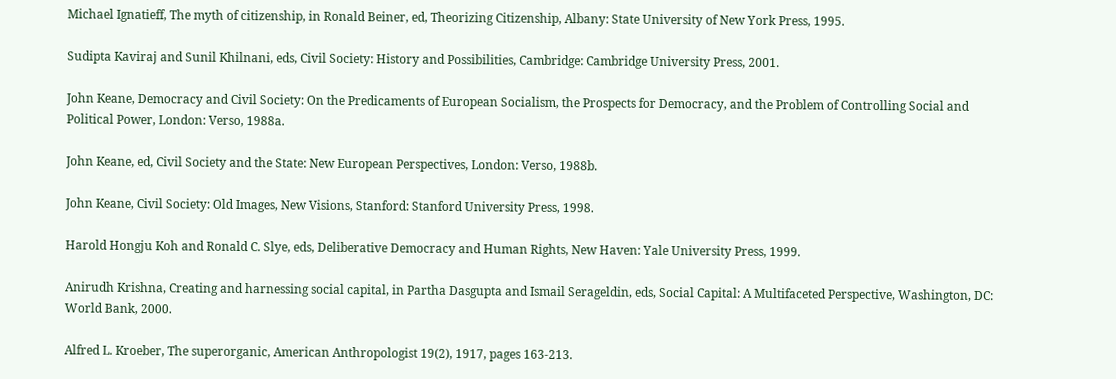Michael Ignatieff, The myth of citizenship, in Ronald Beiner, ed, Theorizing Citizenship, Albany: State University of New York Press, 1995.

Sudipta Kaviraj and Sunil Khilnani, eds, Civil Society: History and Possibilities, Cambridge: Cambridge University Press, 2001.

John Keane, Democracy and Civil Society: On the Predicaments of European Socialism, the Prospects for Democracy, and the Problem of Controlling Social and Political Power, London: Verso, 1988a.

John Keane, ed, Civil Society and the State: New European Perspectives, London: Verso, 1988b.

John Keane, Civil Society: Old Images, New Visions, Stanford: Stanford University Press, 1998.

Harold Hongju Koh and Ronald C. Slye, eds, Deliberative Democracy and Human Rights, New Haven: Yale University Press, 1999.

Anirudh Krishna, Creating and harnessing social capital, in Partha Dasgupta and Ismail Serageldin, eds, Social Capital: A Multifaceted Perspective, Washington, DC: World Bank, 2000.

Alfred L. Kroeber, The superorganic, American Anthropologist 19(2), 1917, pages 163-213.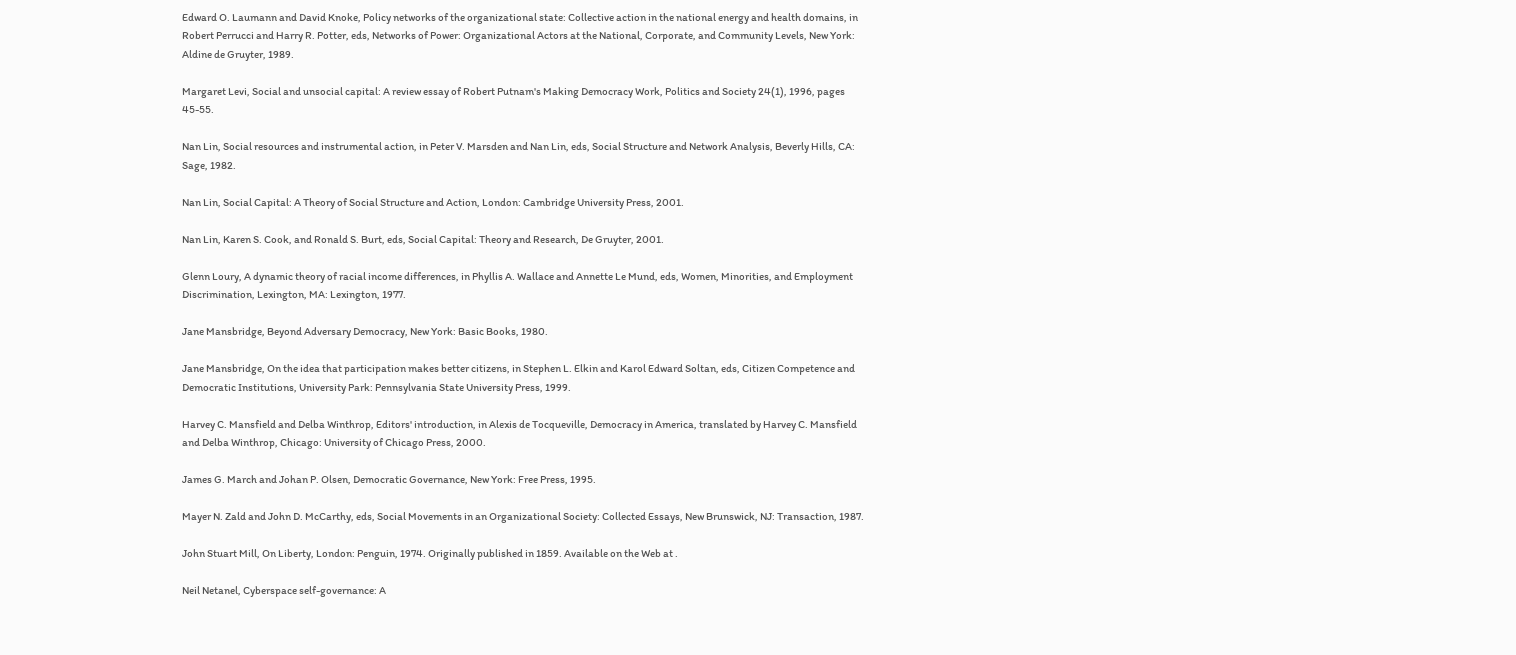Edward O. Laumann and David Knoke, Policy networks of the organizational state: Collective action in the national energy and health domains, in Robert Perrucci and Harry R. Potter, eds, Networks of Power: Organizational Actors at the National, Corporate, and Community Levels, New York: Aldine de Gruyter, 1989.

Margaret Levi, Social and unsocial capital: A review essay of Robert Putnam's Making Democracy Work, Politics and Society 24(1), 1996, pages 45-55.

Nan Lin, Social resources and instrumental action, in Peter V. Marsden and Nan Lin, eds, Social Structure and Network Analysis, Beverly Hills, CA: Sage, 1982.

Nan Lin, Social Capital: A Theory of Social Structure and Action, London: Cambridge University Press, 2001.

Nan Lin, Karen S. Cook, and Ronald S. Burt, eds, Social Capital: Theory and Research, De Gruyter, 2001.

Glenn Loury, A dynamic theory of racial income differences, in Phyllis A. Wallace and Annette Le Mund, eds, Women, Minorities, and Employment Discrimination, Lexington, MA: Lexington, 1977.

Jane Mansbridge, Beyond Adversary Democracy, New York: Basic Books, 1980.

Jane Mansbridge, On the idea that participation makes better citizens, in Stephen L. Elkin and Karol Edward Soltan, eds, Citizen Competence and Democratic Institutions, University Park: Pennsylvania State University Press, 1999.

Harvey C. Mansfield and Delba Winthrop, Editors' introduction, in Alexis de Tocqueville, Democracy in America, translated by Harvey C. Mansfield and Delba Winthrop, Chicago: University of Chicago Press, 2000.

James G. March and Johan P. Olsen, Democratic Governance, New York: Free Press, 1995.

Mayer N. Zald and John D. McCarthy, eds, Social Movements in an Organizational Society: Collected Essays, New Brunswick, NJ: Transaction, 1987.

John Stuart Mill, On Liberty, London: Penguin, 1974. Originally published in 1859. Available on the Web at .

Neil Netanel, Cyberspace self-governance: A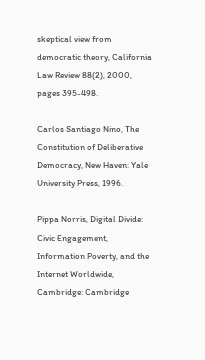skeptical view from democratic theory, California Law Review 88(2), 2000, pages 395-498.

Carlos Santiago Nino, The Constitution of Deliberative Democracy, New Haven: Yale University Press, 1996.

Pippa Norris, Digital Divide: Civic Engagement, Information Poverty, and the Internet Worldwide, Cambridge: Cambridge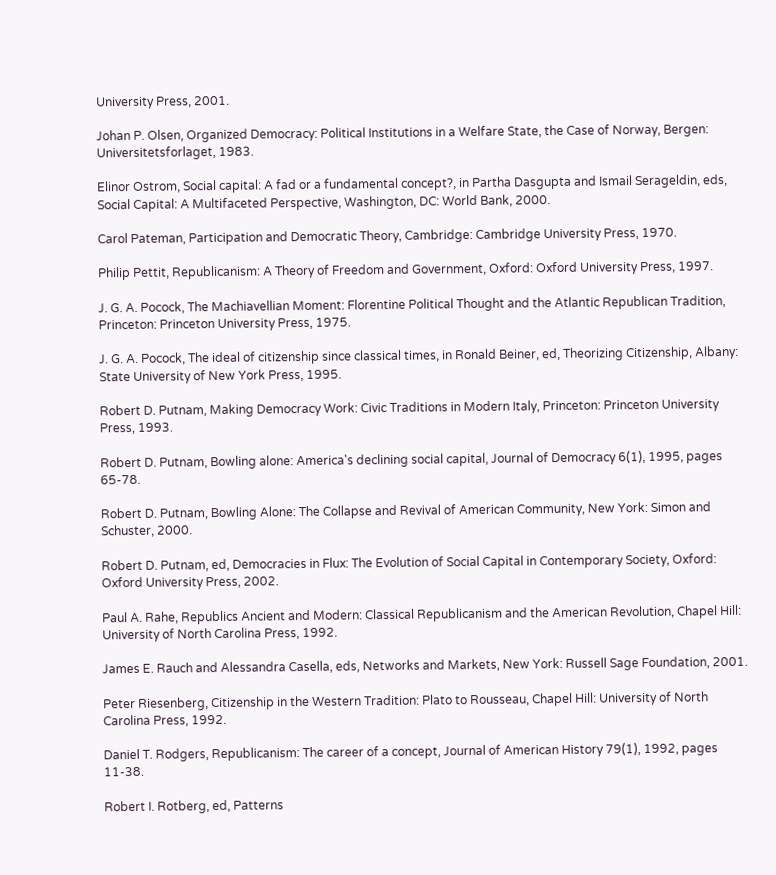University Press, 2001.

Johan P. Olsen, Organized Democracy: Political Institutions in a Welfare State, the Case of Norway, Bergen: Universitetsforlaget, 1983.

Elinor Ostrom, Social capital: A fad or a fundamental concept?, in Partha Dasgupta and Ismail Serageldin, eds, Social Capital: A Multifaceted Perspective, Washington, DC: World Bank, 2000.

Carol Pateman, Participation and Democratic Theory, Cambridge: Cambridge University Press, 1970.

Philip Pettit, Republicanism: A Theory of Freedom and Government, Oxford: Oxford University Press, 1997.

J. G. A. Pocock, The Machiavellian Moment: Florentine Political Thought and the Atlantic Republican Tradition, Princeton: Princeton University Press, 1975.

J. G. A. Pocock, The ideal of citizenship since classical times, in Ronald Beiner, ed, Theorizing Citizenship, Albany: State University of New York Press, 1995.

Robert D. Putnam, Making Democracy Work: Civic Traditions in Modern Italy, Princeton: Princeton University Press, 1993.

Robert D. Putnam, Bowling alone: America's declining social capital, Journal of Democracy 6(1), 1995, pages 65-78.

Robert D. Putnam, Bowling Alone: The Collapse and Revival of American Community, New York: Simon and Schuster, 2000.

Robert D. Putnam, ed, Democracies in Flux: The Evolution of Social Capital in Contemporary Society, Oxford: Oxford University Press, 2002.

Paul A. Rahe, Republics Ancient and Modern: Classical Republicanism and the American Revolution, Chapel Hill: University of North Carolina Press, 1992.

James E. Rauch and Alessandra Casella, eds, Networks and Markets, New York: Russell Sage Foundation, 2001.

Peter Riesenberg, Citizenship in the Western Tradition: Plato to Rousseau, Chapel Hill: University of North Carolina Press, 1992.

Daniel T. Rodgers, Republicanism: The career of a concept, Journal of American History 79(1), 1992, pages 11-38.

Robert I. Rotberg, ed, Patterns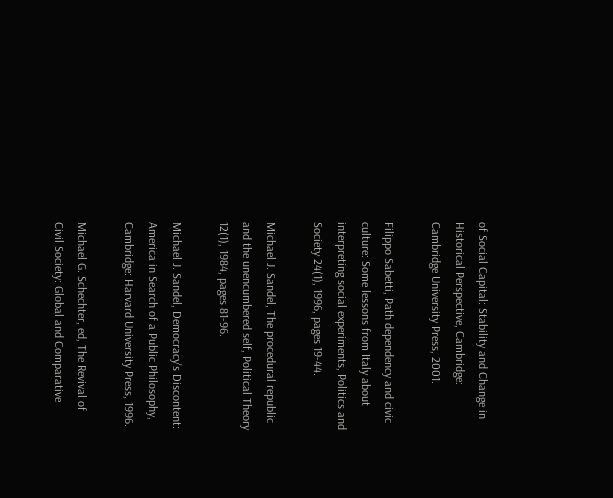of Social Capital: Stability and Change in Historical Perspective, Cambridge: Cambridge University Press, 2001.

Filippo Sabetti, Path dependency and civic culture: Some lessons from Italy about interpreting social experiments, Politics and Society 24(1), 1996, pages 19-44.

Michael J. Sandel, The procedural republic and the unencumbered self, Political Theory 12(1), 1984, pages 81-96.

Michael J. Sandel, Democracy's Discontent: America in Search of a Public Philosophy, Cambridge: Harvard University Press, 1996.

Michael G. Schechter, ed, The Revival of Civil Society: Global and Comparative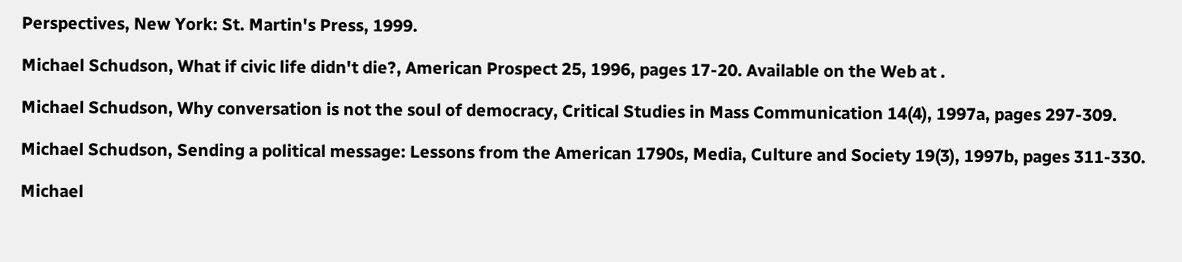Perspectives, New York: St. Martin's Press, 1999.

Michael Schudson, What if civic life didn't die?, American Prospect 25, 1996, pages 17-20. Available on the Web at .

Michael Schudson, Why conversation is not the soul of democracy, Critical Studies in Mass Communication 14(4), 1997a, pages 297-309.

Michael Schudson, Sending a political message: Lessons from the American 1790s, Media, Culture and Society 19(3), 1997b, pages 311-330.

Michael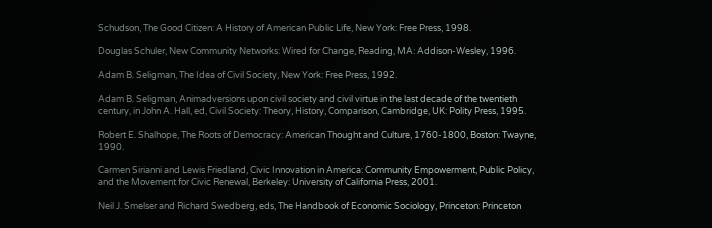Schudson, The Good Citizen: A History of American Public Life, New York: Free Press, 1998.

Douglas Schuler, New Community Networks: Wired for Change, Reading, MA: Addison-Wesley, 1996.

Adam B. Seligman, The Idea of Civil Society, New York: Free Press, 1992.

Adam B. Seligman, Animadversions upon civil society and civil virtue in the last decade of the twentieth century, in John A. Hall, ed, Civil Society: Theory, History, Comparison, Cambridge, UK: Polity Press, 1995.

Robert E. Shalhope, The Roots of Democracy: American Thought and Culture, 1760-1800, Boston: Twayne, 1990.

Carmen Sirianni and Lewis Friedland, Civic Innovation in America: Community Empowerment, Public Policy, and the Movement for Civic Renewal, Berkeley: University of California Press, 2001.

Neil J. Smelser and Richard Swedberg, eds, The Handbook of Economic Sociology, Princeton: Princeton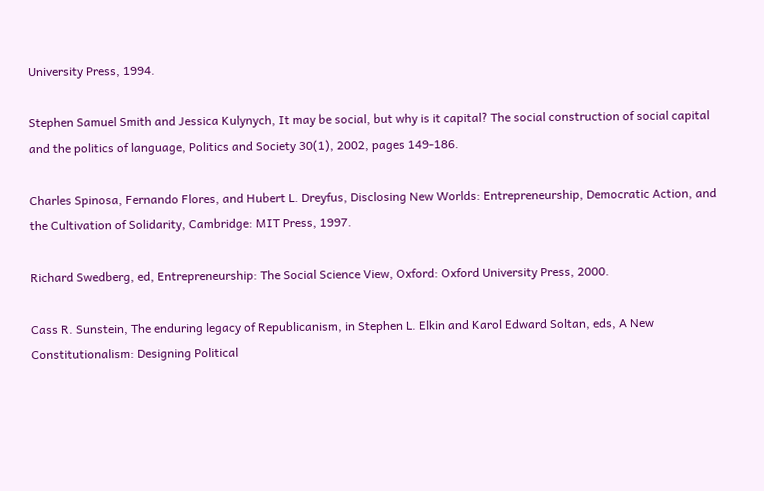University Press, 1994.

Stephen Samuel Smith and Jessica Kulynych, It may be social, but why is it capital? The social construction of social capital and the politics of language, Politics and Society 30(1), 2002, pages 149-186.

Charles Spinosa, Fernando Flores, and Hubert L. Dreyfus, Disclosing New Worlds: Entrepreneurship, Democratic Action, and the Cultivation of Solidarity, Cambridge: MIT Press, 1997.

Richard Swedberg, ed, Entrepreneurship: The Social Science View, Oxford: Oxford University Press, 2000.

Cass R. Sunstein, The enduring legacy of Republicanism, in Stephen L. Elkin and Karol Edward Soltan, eds, A New Constitutionalism: Designing Political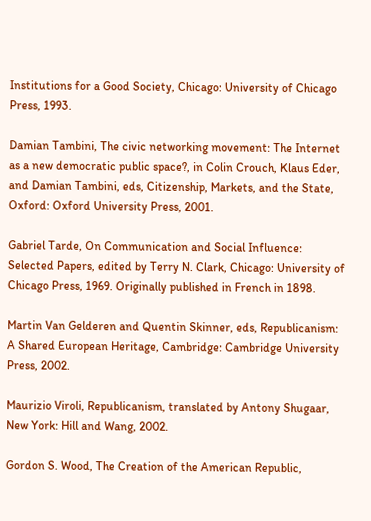Institutions for a Good Society, Chicago: University of Chicago Press, 1993.

Damian Tambini, The civic networking movement: The Internet as a new democratic public space?, in Colin Crouch, Klaus Eder, and Damian Tambini, eds, Citizenship, Markets, and the State, Oxford: Oxford University Press, 2001.

Gabriel Tarde, On Communication and Social Influence: Selected Papers, edited by Terry N. Clark, Chicago: University of Chicago Press, 1969. Originally published in French in 1898.

Martin Van Gelderen and Quentin Skinner, eds, Republicanism: A Shared European Heritage, Cambridge: Cambridge University Press, 2002.

Maurizio Viroli, Republicanism, translated by Antony Shugaar, New York: Hill and Wang, 2002.

Gordon S. Wood, The Creation of the American Republic,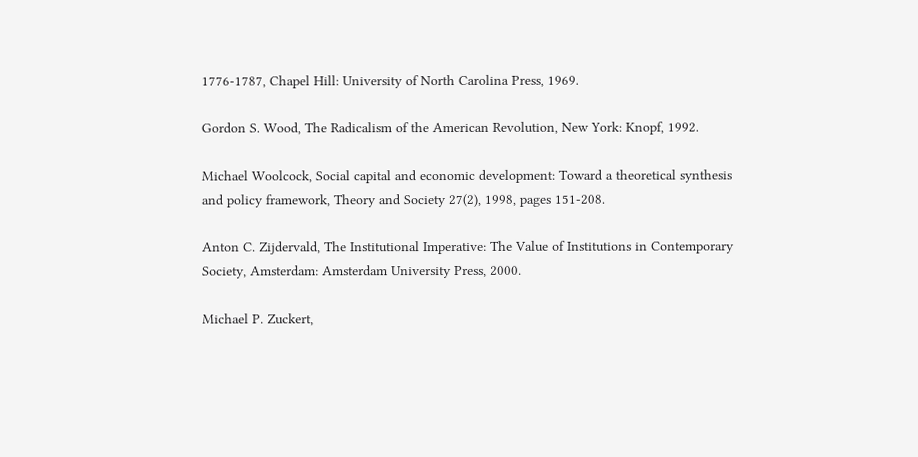1776-1787, Chapel Hill: University of North Carolina Press, 1969.

Gordon S. Wood, The Radicalism of the American Revolution, New York: Knopf, 1992.

Michael Woolcock, Social capital and economic development: Toward a theoretical synthesis and policy framework, Theory and Society 27(2), 1998, pages 151-208.

Anton C. Zijdervald, The Institutional Imperative: The Value of Institutions in Contemporary Society, Amsterdam: Amsterdam University Press, 2000.

Michael P. Zuckert,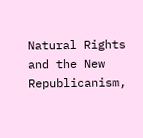Natural Rights and the New Republicanism,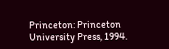Princeton: Princeton University Press, 1994.